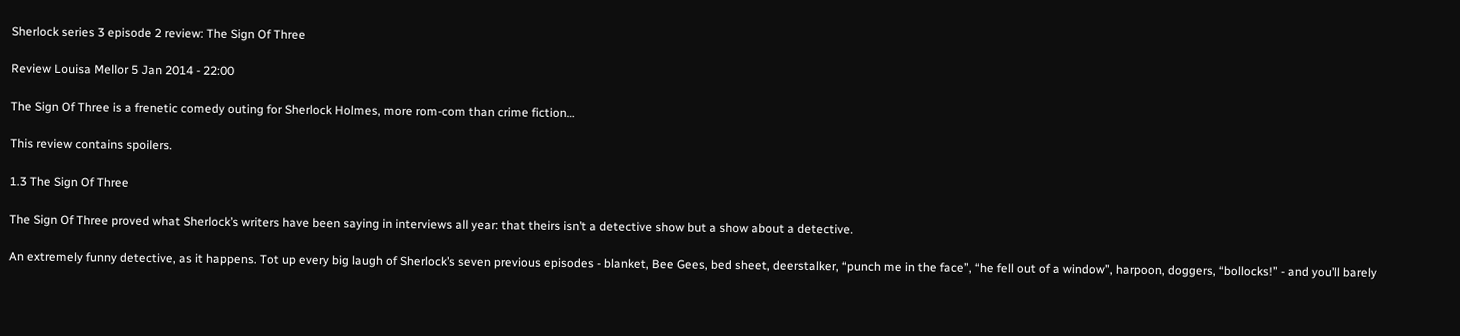Sherlock series 3 episode 2 review: The Sign Of Three

Review Louisa Mellor 5 Jan 2014 - 22:00

The Sign Of Three is a frenetic comedy outing for Sherlock Holmes, more rom-com than crime fiction…

This review contains spoilers.

1.3 The Sign Of Three

The Sign Of Three proved what Sherlock’s writers have been saying in interviews all year: that theirs isn’t a detective show but a show about a detective.

An extremely funny detective, as it happens. Tot up every big laugh of Sherlock’s seven previous episodes - blanket, Bee Gees, bed sheet, deerstalker, “punch me in the face”, “he fell out of a window”, harpoon, doggers, “bollocks!” - and you’ll barely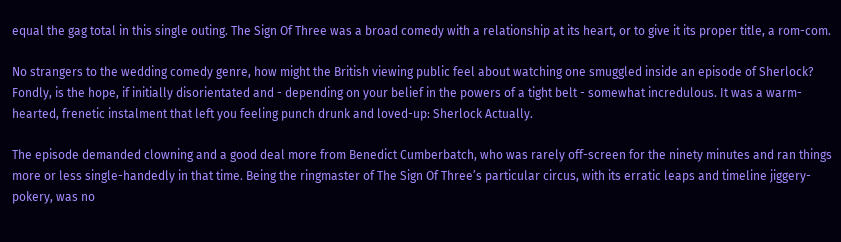equal the gag total in this single outing. The Sign Of Three was a broad comedy with a relationship at its heart, or to give it its proper title, a rom-com.

No strangers to the wedding comedy genre, how might the British viewing public feel about watching one smuggled inside an episode of Sherlock? Fondly, is the hope, if initially disorientated and - depending on your belief in the powers of a tight belt - somewhat incredulous. It was a warm-hearted, frenetic instalment that left you feeling punch drunk and loved-up: Sherlock Actually.

The episode demanded clowning and a good deal more from Benedict Cumberbatch, who was rarely off-screen for the ninety minutes and ran things more or less single-handedly in that time. Being the ringmaster of The Sign Of Three’s particular circus, with its erratic leaps and timeline jiggery-pokery, was no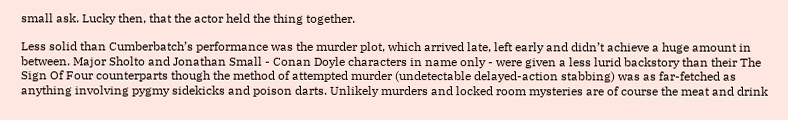small ask. Lucky then, that the actor held the thing together.

Less solid than Cumberbatch’s performance was the murder plot, which arrived late, left early and didn’t achieve a huge amount in between. Major Sholto and Jonathan Small - Conan Doyle characters in name only - were given a less lurid backstory than their The Sign Of Four counterparts though the method of attempted murder (undetectable delayed-action stabbing) was as far-fetched as anything involving pygmy sidekicks and poison darts. Unlikely murders and locked room mysteries are of course the meat and drink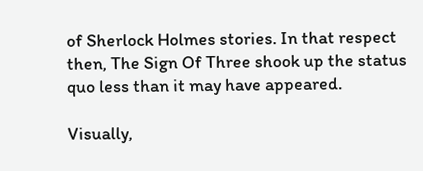of Sherlock Holmes stories. In that respect then, The Sign Of Three shook up the status quo less than it may have appeared.

Visually,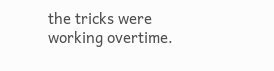the tricks were working overtime.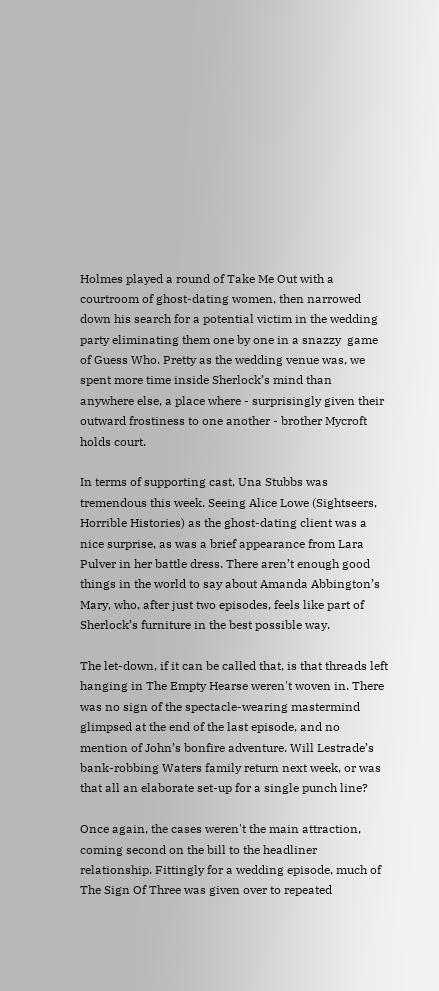Holmes played a round of Take Me Out with a courtroom of ghost-dating women, then narrowed down his search for a potential victim in the wedding party eliminating them one by one in a snazzy  game of Guess Who. Pretty as the wedding venue was, we spent more time inside Sherlock’s mind than anywhere else, a place where - surprisingly given their outward frostiness to one another - brother Mycroft holds court.

In terms of supporting cast, Una Stubbs was tremendous this week. Seeing Alice Lowe (Sightseers, Horrible Histories) as the ghost-dating client was a nice surprise, as was a brief appearance from Lara Pulver in her battle dress. There aren’t enough good things in the world to say about Amanda Abbington’s Mary, who, after just two episodes, feels like part of Sherlock’s furniture in the best possible way.

The let-down, if it can be called that, is that threads left hanging in The Empty Hearse weren't woven in. There was no sign of the spectacle-wearing mastermind glimpsed at the end of the last episode, and no mention of John’s bonfire adventure. Will Lestrade’s bank-robbing Waters family return next week, or was that all an elaborate set-up for a single punch line?

Once again, the cases weren't the main attraction, coming second on the bill to the headliner relationship. Fittingly for a wedding episode, much of The Sign Of Three was given over to repeated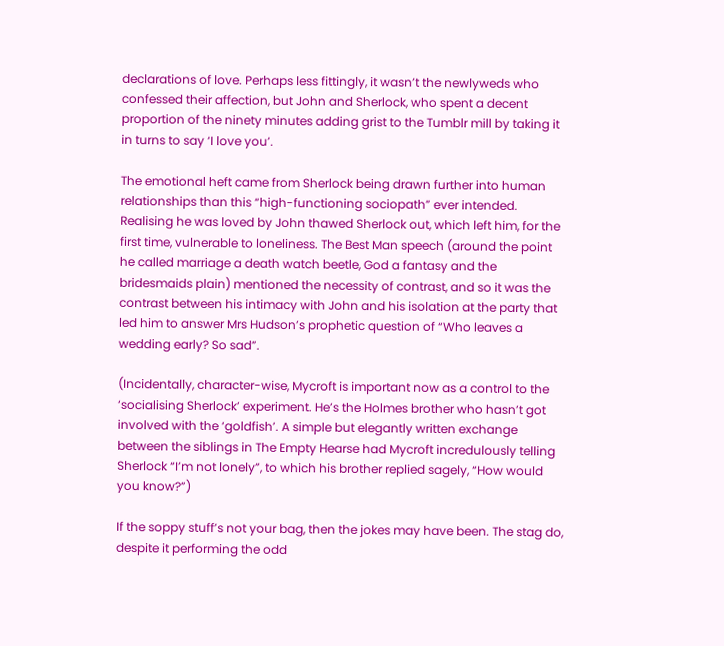declarations of love. Perhaps less fittingly, it wasn’t the newlyweds who confessed their affection, but John and Sherlock, who spent a decent proportion of the ninety minutes adding grist to the Tumblr mill by taking it in turns to say ‘I love you’.

The emotional heft came from Sherlock being drawn further into human relationships than this “high-functioning sociopath” ever intended. Realising he was loved by John thawed Sherlock out, which left him, for the first time, vulnerable to loneliness. The Best Man speech (around the point he called marriage a death watch beetle, God a fantasy and the bridesmaids plain) mentioned the necessity of contrast, and so it was the contrast between his intimacy with John and his isolation at the party that led him to answer Mrs Hudson’s prophetic question of “Who leaves a wedding early? So sad”.

(Incidentally, character-wise, Mycroft is important now as a control to the ‘socialising Sherlock’ experiment. He’s the Holmes brother who hasn’t got involved with the ‘goldfish’. A simple but elegantly written exchange between the siblings in The Empty Hearse had Mycroft incredulously telling Sherlock “I’m not lonely”, to which his brother replied sagely, “How would you know?”)

If the soppy stuff’s not your bag, then the jokes may have been. The stag do, despite it performing the odd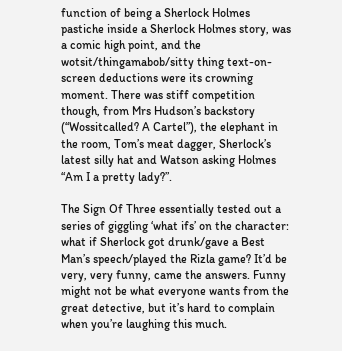function of being a Sherlock Holmes pastiche inside a Sherlock Holmes story, was a comic high point, and the wotsit/thingamabob/sitty thing text-on-screen deductions were its crowning moment. There was stiff competition though, from Mrs Hudson’s backstory (“Wossitcalled? A Cartel”), the elephant in the room, Tom’s meat dagger, Sherlock’s latest silly hat and Watson asking Holmes “Am I a pretty lady?”.

The Sign Of Three essentially tested out a series of giggling ‘what ifs’ on the character: what if Sherlock got drunk/gave a Best Man’s speech/played the Rizla game? It’d be very, very funny, came the answers. Funny might not be what everyone wants from the great detective, but it’s hard to complain when you’re laughing this much.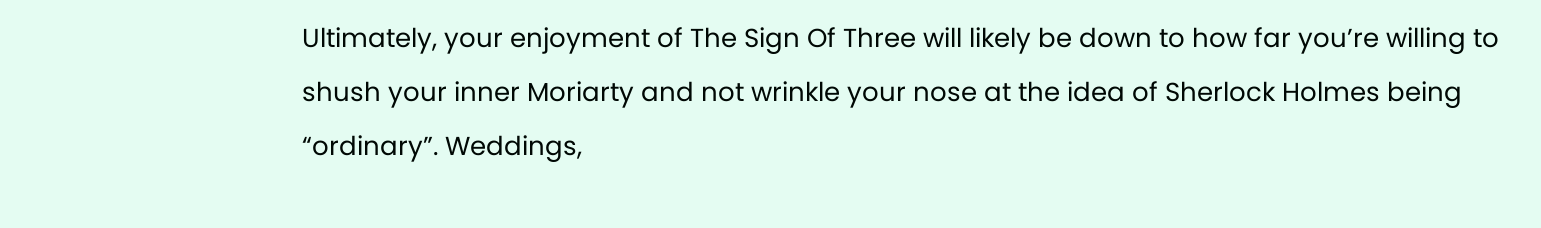Ultimately, your enjoyment of The Sign Of Three will likely be down to how far you’re willing to shush your inner Moriarty and not wrinkle your nose at the idea of Sherlock Holmes being “ordinary”. Weddings,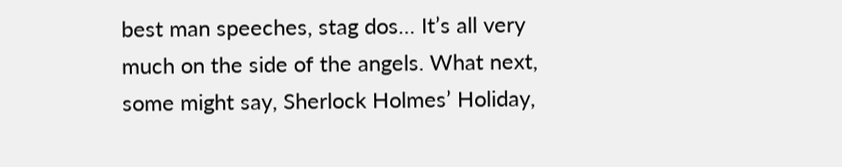best man speeches, stag dos… It’s all very much on the side of the angels. What next, some might say, Sherlock Holmes’ Holiday,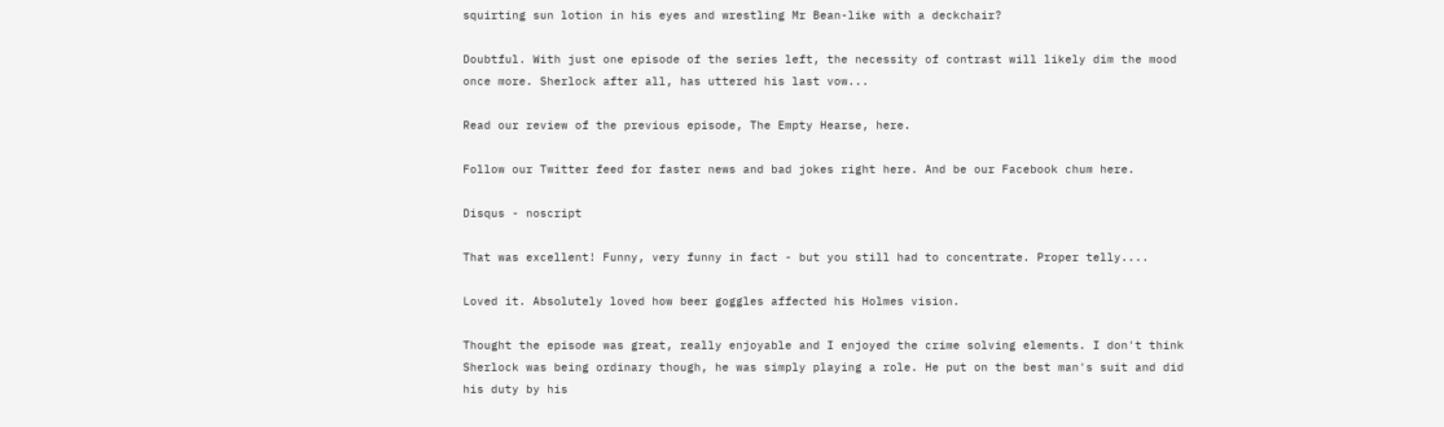squirting sun lotion in his eyes and wrestling Mr Bean-like with a deckchair?

Doubtful. With just one episode of the series left, the necessity of contrast will likely dim the mood once more. Sherlock after all, has uttered his last vow...

Read our review of the previous episode, The Empty Hearse, here.

Follow our Twitter feed for faster news and bad jokes right here. And be our Facebook chum here.

Disqus - noscript

That was excellent! Funny, very funny in fact - but you still had to concentrate. Proper telly....

Loved it. Absolutely loved how beer goggles affected his Holmes vision.

Thought the episode was great, really enjoyable and I enjoyed the crime solving elements. I don't think Sherlock was being ordinary though, he was simply playing a role. He put on the best man's suit and did his duty by his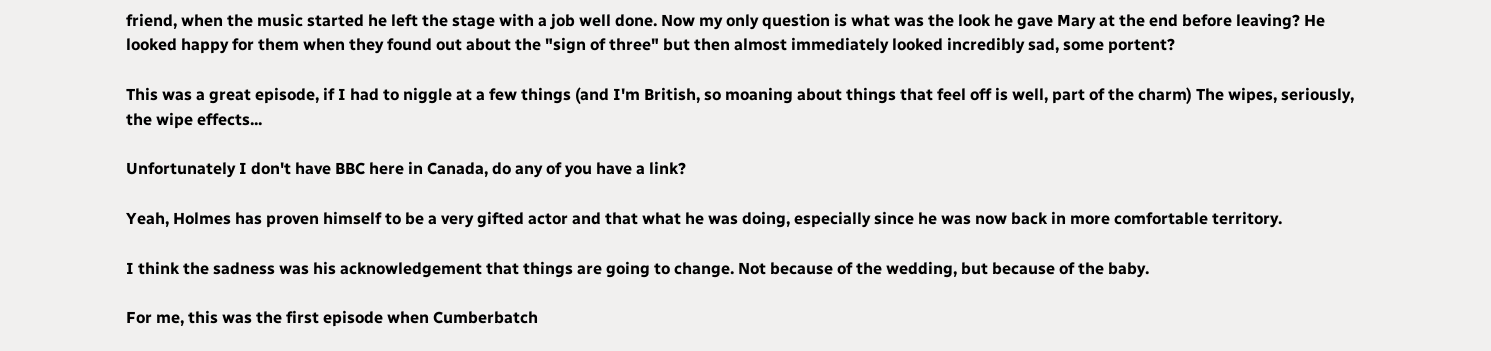friend, when the music started he left the stage with a job well done. Now my only question is what was the look he gave Mary at the end before leaving? He looked happy for them when they found out about the "sign of three" but then almost immediately looked incredibly sad, some portent?

This was a great episode, if I had to niggle at a few things (and I'm British, so moaning about things that feel off is well, part of the charm) The wipes, seriously, the wipe effects...

Unfortunately I don't have BBC here in Canada, do any of you have a link?

Yeah, Holmes has proven himself to be a very gifted actor and that what he was doing, especially since he was now back in more comfortable territory.

I think the sadness was his acknowledgement that things are going to change. Not because of the wedding, but because of the baby.

For me, this was the first episode when Cumberbatch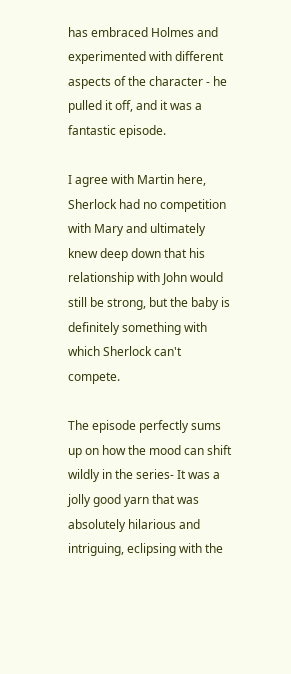has embraced Holmes and experimented with different aspects of the character - he pulled it off, and it was a fantastic episode.

I agree with Martin here, Sherlock had no competition with Mary and ultimately knew deep down that his relationship with John would still be strong, but the baby is definitely something with which Sherlock can't compete.

The episode perfectly sums up on how the mood can shift wildly in the series- It was a jolly good yarn that was absolutely hilarious and intriguing, eclipsing with the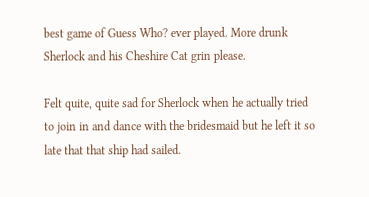best game of Guess Who? ever played. More drunk Sherlock and his Cheshire Cat grin please.

Felt quite, quite sad for Sherlock when he actually tried to join in and dance with the bridesmaid but he left it so late that that ship had sailed.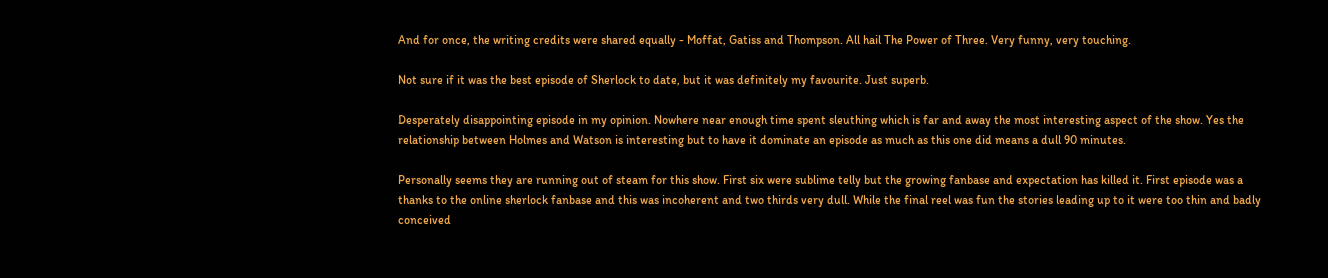And for once, the writing credits were shared equally - Moffat, Gatiss and Thompson. All hail The Power of Three. Very funny, very touching.

Not sure if it was the best episode of Sherlock to date, but it was definitely my favourite. Just superb.

Desperately disappointing episode in my opinion. Nowhere near enough time spent sleuthing which is far and away the most interesting aspect of the show. Yes the relationship between Holmes and Watson is interesting but to have it dominate an episode as much as this one did means a dull 90 minutes.

Personally seems they are running out of steam for this show. First six were sublime telly but the growing fanbase and expectation has killed it. First episode was a thanks to the online sherlock fanbase and this was incoherent and two thirds very dull. While the final reel was fun the stories leading up to it were too thin and badly conceived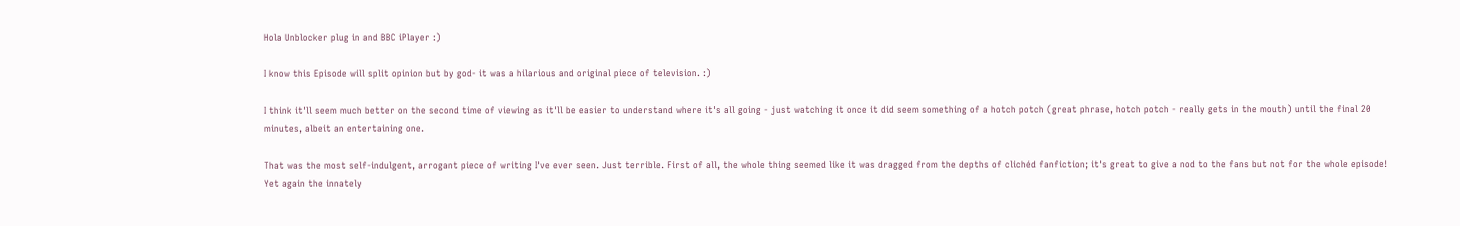Hola Unblocker plug in and BBC iPlayer :)

I know this Episode will split opinion but by god- it was a hilarious and original piece of television. :)

I think it'll seem much better on the second time of viewing as it'll be easier to understand where it's all going - just watching it once it did seem something of a hotch potch (great phrase, hotch potch - really gets in the mouth) until the final 20 minutes, albeit an entertaining one.

That was the most self-indulgent, arrogant piece of writing I've ever seen. Just terrible. First of all, the whole thing seemed like it was dragged from the depths of clichéd fanfiction; it's great to give a nod to the fans but not for the whole episode! Yet again the innately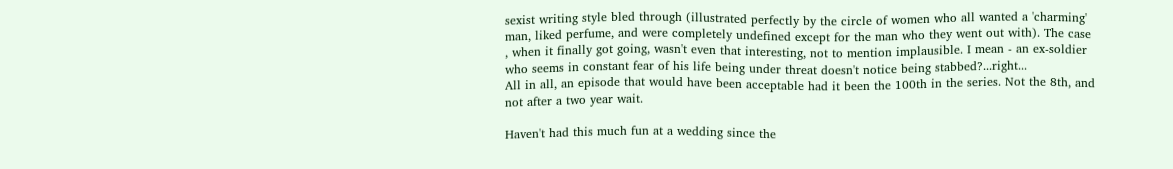sexist writing style bled through (illustrated perfectly by the circle of women who all wanted a 'charming' man, liked perfume, and were completely undefined except for the man who they went out with). The case , when it finally got going, wasn't even that interesting, not to mention implausible. I mean - an ex-soldier who seems in constant fear of his life being under threat doesn't notice being stabbed?...right...
All in all, an episode that would have been acceptable had it been the 100th in the series. Not the 8th, and not after a two year wait.

Haven't had this much fun at a wedding since the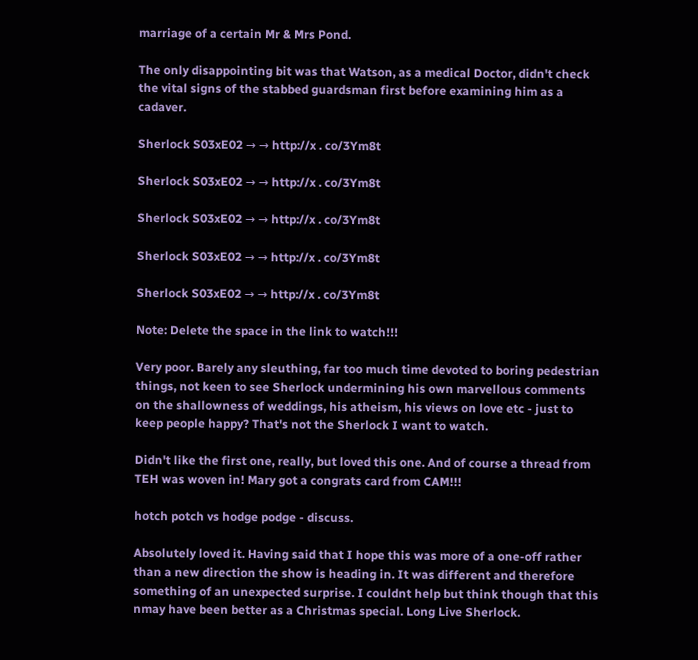marriage of a certain Mr & Mrs Pond.

The only disappointing bit was that Watson, as a medical Doctor, didn't check the vital signs of the stabbed guardsman first before examining him as a cadaver.

Sherlock S03xE02 → → http://x . co/3Ym8t

Sherlock S03xE02 → → http://x . co/3Ym8t

Sherlock S03xE02 → → http://x . co/3Ym8t

Sherlock S03xE02 → → http://x . co/3Ym8t

Sherlock S03xE02 → → http://x . co/3Ym8t

Note: Delete the space in the link to watch!!!

Very poor. Barely any sleuthing, far too much time devoted to boring pedestrian things, not keen to see Sherlock undermining his own marvellous comments on the shallowness of weddings, his atheism, his views on love etc - just to keep people happy? That's not the Sherlock I want to watch.

Didn't like the first one, really, but loved this one. And of course a thread from TEH was woven in! Mary got a congrats card from CAM!!!

hotch potch vs hodge podge - discuss.

Absolutely loved it. Having said that I hope this was more of a one-off rather than a new direction the show is heading in. It was different and therefore something of an unexpected surprise. I couldnt help but think though that this nmay have been better as a Christmas special. Long Live Sherlock.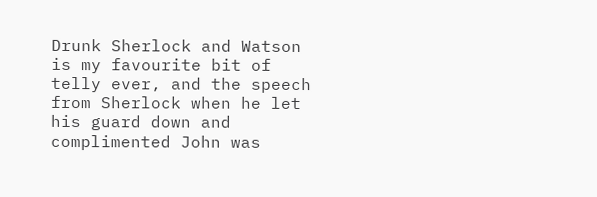Drunk Sherlock and Watson is my favourite bit of telly ever, and the speech from Sherlock when he let his guard down and complimented John was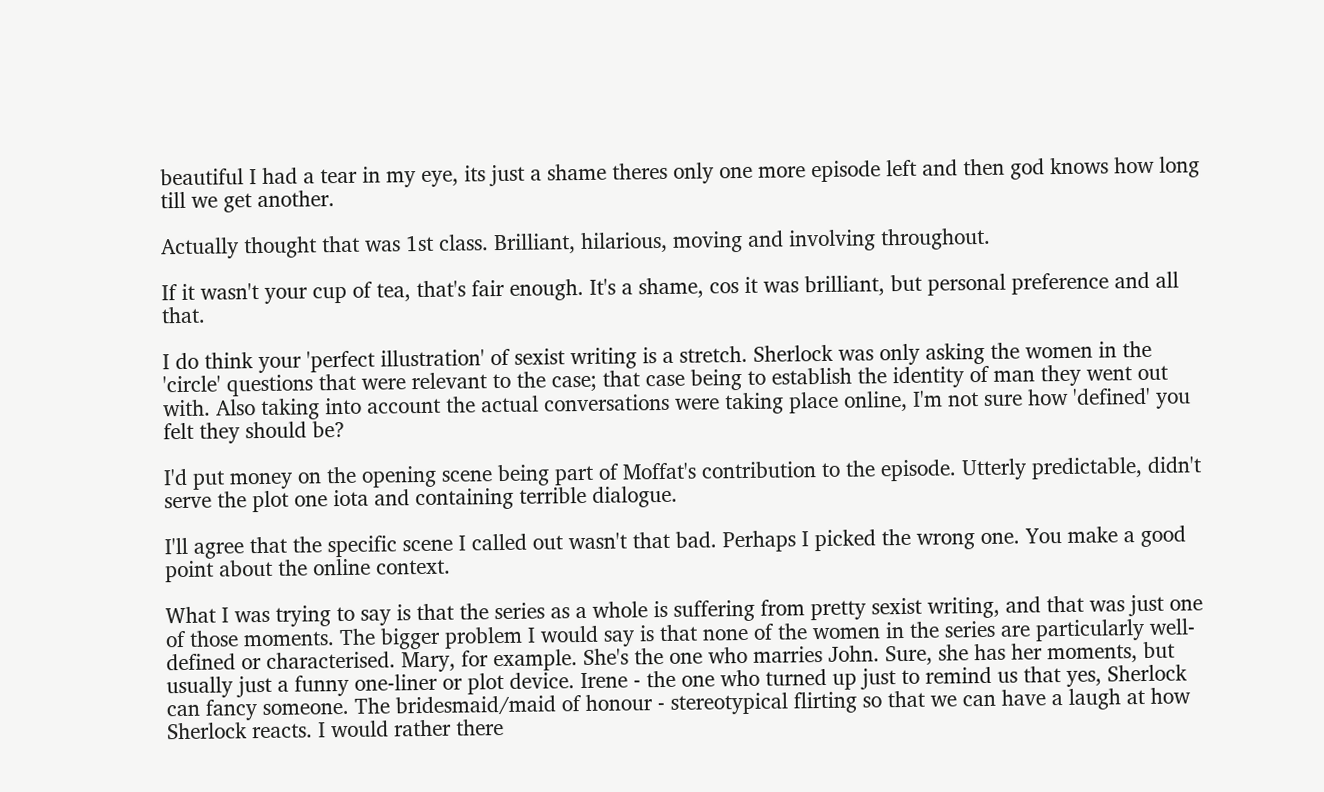beautiful I had a tear in my eye, its just a shame theres only one more episode left and then god knows how long till we get another.

Actually thought that was 1st class. Brilliant, hilarious, moving and involving throughout.

If it wasn't your cup of tea, that's fair enough. It's a shame, cos it was brilliant, but personal preference and all that.

I do think your 'perfect illustration' of sexist writing is a stretch. Sherlock was only asking the women in the 'circle' questions that were relevant to the case; that case being to establish the identity of man they went out with. Also taking into account the actual conversations were taking place online, I'm not sure how 'defined' you felt they should be?

I'd put money on the opening scene being part of Moffat's contribution to the episode. Utterly predictable, didn't serve the plot one iota and containing terrible dialogue.

I'll agree that the specific scene I called out wasn't that bad. Perhaps I picked the wrong one. You make a good point about the online context.

What I was trying to say is that the series as a whole is suffering from pretty sexist writing, and that was just one of those moments. The bigger problem I would say is that none of the women in the series are particularly well-defined or characterised. Mary, for example. She's the one who marries John. Sure, she has her moments, but usually just a funny one-liner or plot device. Irene - the one who turned up just to remind us that yes, Sherlock can fancy someone. The bridesmaid/maid of honour - stereotypical flirting so that we can have a laugh at how Sherlock reacts. I would rather there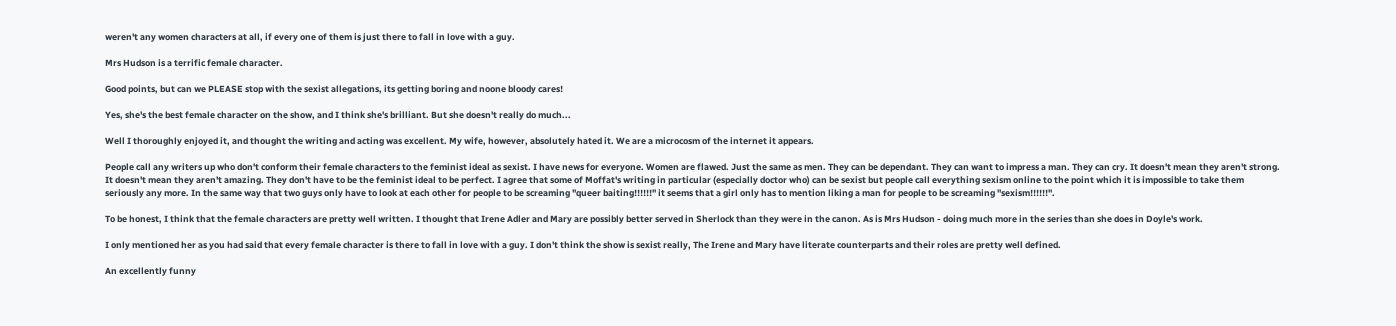weren't any women characters at all, if every one of them is just there to fall in love with a guy.

Mrs Hudson is a terrific female character.

Good points, but can we PLEASE stop with the sexist allegations, its getting boring and noone bloody cares!

Yes, she's the best female character on the show, and I think she's brilliant. But she doesn't really do much...

Well I thoroughly enjoyed it, and thought the writing and acting was excellent. My wife, however, absolutely hated it. We are a microcosm of the internet it appears.

People call any writers up who don't conform their female characters to the feminist ideal as sexist. I have news for everyone. Women are flawed. Just the same as men. They can be dependant. They can want to impress a man. They can cry. It doesn't mean they aren't strong. It doesn't mean they aren't amazing. They don't have to be the feminist ideal to be perfect. I agree that some of Moffat's writing in particular (especially doctor who) can be sexist but people call everything sexism online to the point which it is impossible to take them seriously any more. In the same way that two guys only have to look at each other for people to be screaming "queer baiting!!!!!!" it seems that a girl only has to mention liking a man for people to be screaming "sexism!!!!!!".

To be honest, I think that the female characters are pretty well written. I thought that Irene Adler and Mary are possibly better served in Sherlock than they were in the canon. As is Mrs Hudson - doing much more in the series than she does in Doyle's work.

I only mentioned her as you had said that every female character is there to fall in love with a guy. I don't think the show is sexist really, The Irene and Mary have literate counterparts and their roles are pretty well defined.

An excellently funny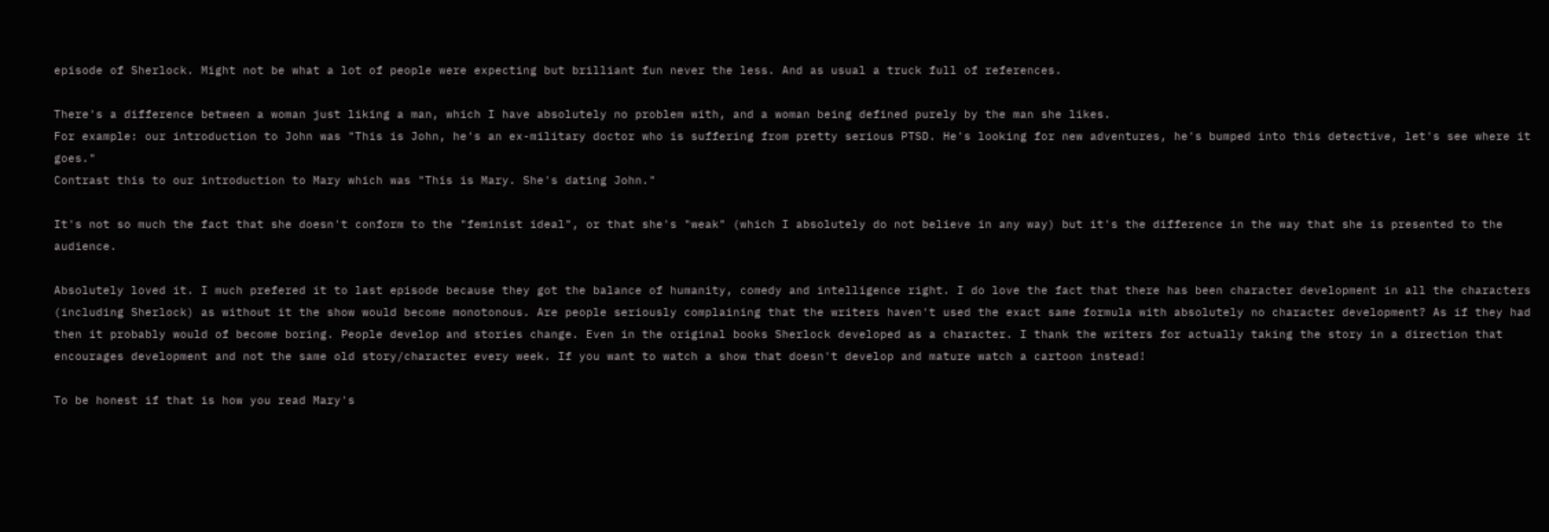episode of Sherlock. Might not be what a lot of people were expecting but brilliant fun never the less. And as usual a truck full of references.

There's a difference between a woman just liking a man, which I have absolutely no problem with, and a woman being defined purely by the man she likes.
For example: our introduction to John was "This is John, he's an ex-military doctor who is suffering from pretty serious PTSD. He's looking for new adventures, he's bumped into this detective, let's see where it goes."
Contrast this to our introduction to Mary which was "This is Mary. She's dating John."

It's not so much the fact that she doesn't conform to the "feminist ideal", or that she's "weak" (which I absolutely do not believe in any way) but it's the difference in the way that she is presented to the audience.

Absolutely loved it. I much prefered it to last episode because they got the balance of humanity, comedy and intelligence right. I do love the fact that there has been character development in all the characters (including Sherlock) as without it the show would become monotonous. Are people seriously complaining that the writers haven't used the exact same formula with absolutely no character development? As if they had then it probably would of become boring. People develop and stories change. Even in the original books Sherlock developed as a character. I thank the writers for actually taking the story in a direction that encourages development and not the same old story/character every week. If you want to watch a show that doesn't develop and mature watch a cartoon instead!

To be honest if that is how you read Mary's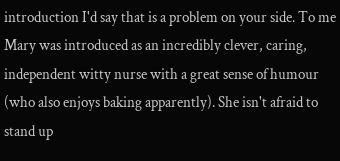introduction I'd say that is a problem on your side. To me Mary was introduced as an incredibly clever, caring, independent witty nurse with a great sense of humour (who also enjoys baking apparently). She isn't afraid to stand up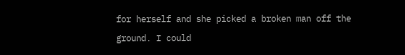for herself and she picked a broken man off the ground. I could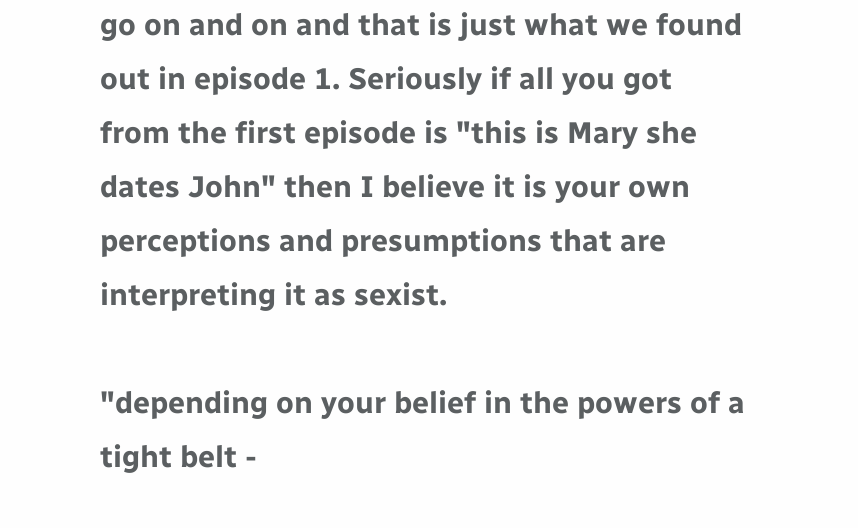go on and on and that is just what we found out in episode 1. Seriously if all you got from the first episode is "this is Mary she dates John" then I believe it is your own perceptions and presumptions that are interpreting it as sexist.

"depending on your belief in the powers of a tight belt -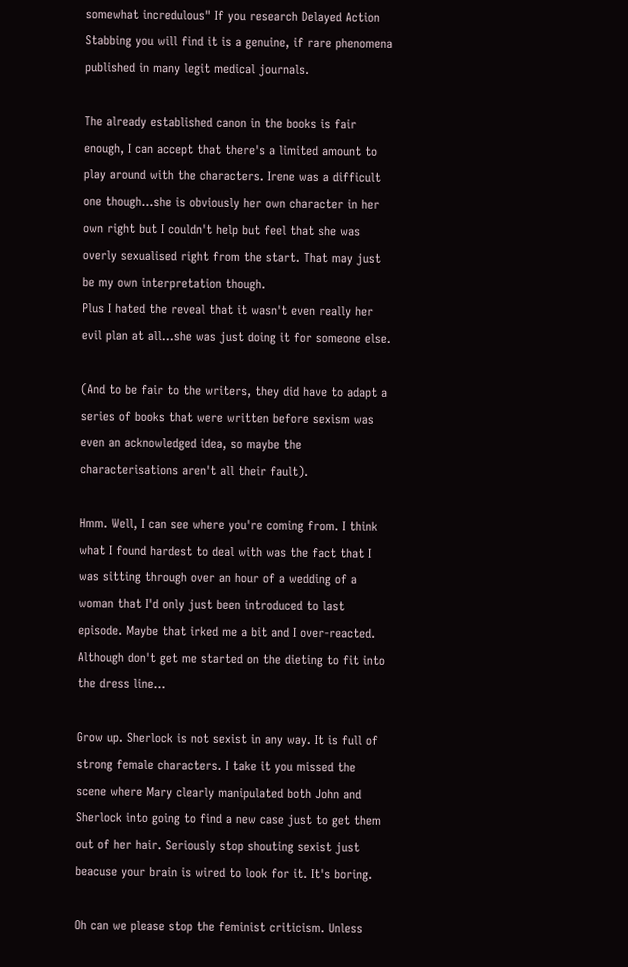somewhat incredulous" If you research Delayed Action Stabbing you will find it is a genuine, if rare phenomena published in many legit medical journals.

The already established canon in the books is fair enough, I can accept that there's a limited amount to play around with the characters. Irene was a difficult one though...she is obviously her own character in her own right but I couldn't help but feel that she was overly sexualised right from the start. That may just be my own interpretation though.
Plus I hated the reveal that it wasn't even really her evil plan at all...she was just doing it for someone else.

(And to be fair to the writers, they did have to adapt a series of books that were written before sexism was even an acknowledged idea, so maybe the characterisations aren't all their fault).

Hmm. Well, I can see where you're coming from. I think what I found hardest to deal with was the fact that I was sitting through over an hour of a wedding of a woman that I'd only just been introduced to last episode. Maybe that irked me a bit and I over-reacted.
Although don't get me started on the dieting to fit into the dress line...

Grow up. Sherlock is not sexist in any way. It is full of strong female characters. I take it you missed the scene where Mary clearly manipulated both John and Sherlock into going to find a new case just to get them out of her hair. Seriously stop shouting sexist just beacuse your brain is wired to look for it. It's boring.

Oh can we please stop the feminist criticism. Unless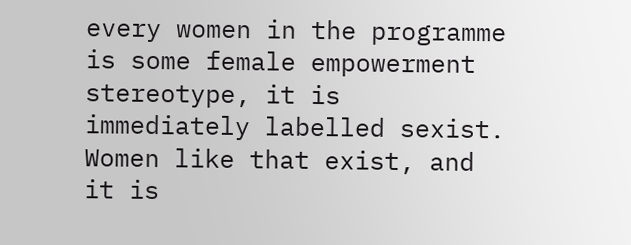every women in the programme is some female empowerment stereotype, it is immediately labelled sexist. Women like that exist, and it is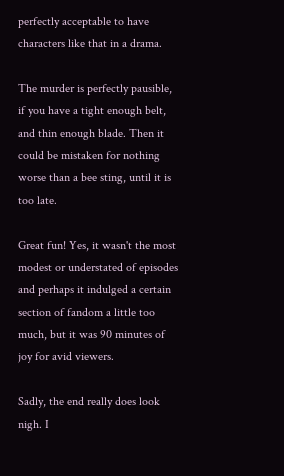perfectly acceptable to have characters like that in a drama.

The murder is perfectly pausible, if you have a tight enough belt, and thin enough blade. Then it could be mistaken for nothing worse than a bee sting, until it is too late.

Great fun! Yes, it wasn't the most modest or understated of episodes and perhaps it indulged a certain section of fandom a little too much, but it was 90 minutes of joy for avid viewers.

Sadly, the end really does look nigh. I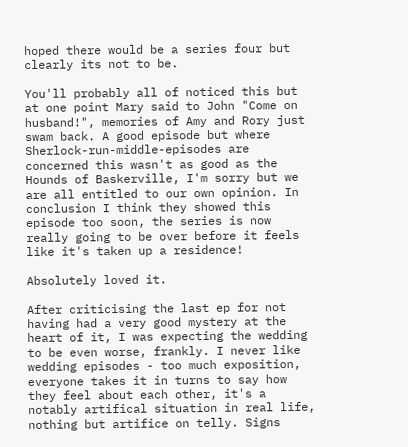hoped there would be a series four but clearly its not to be.

You'll probably all of noticed this but at one point Mary said to John "Come on husband!", memories of Amy and Rory just swam back. A good episode but where Sherlock-run-middle-episodes are concerned this wasn't as good as the Hounds of Baskerville, I'm sorry but we are all entitled to our own opinion. In conclusion I think they showed this episode too soon, the series is now really going to be over before it feels like it's taken up a residence!

Absolutely loved it.

After criticising the last ep for not having had a very good mystery at the heart of it, I was expecting the wedding to be even worse, frankly. I never like wedding episodes - too much exposition, everyone takes it in turns to say how they feel about each other, it's a notably artifical situation in real life, nothing but artifice on telly. Signs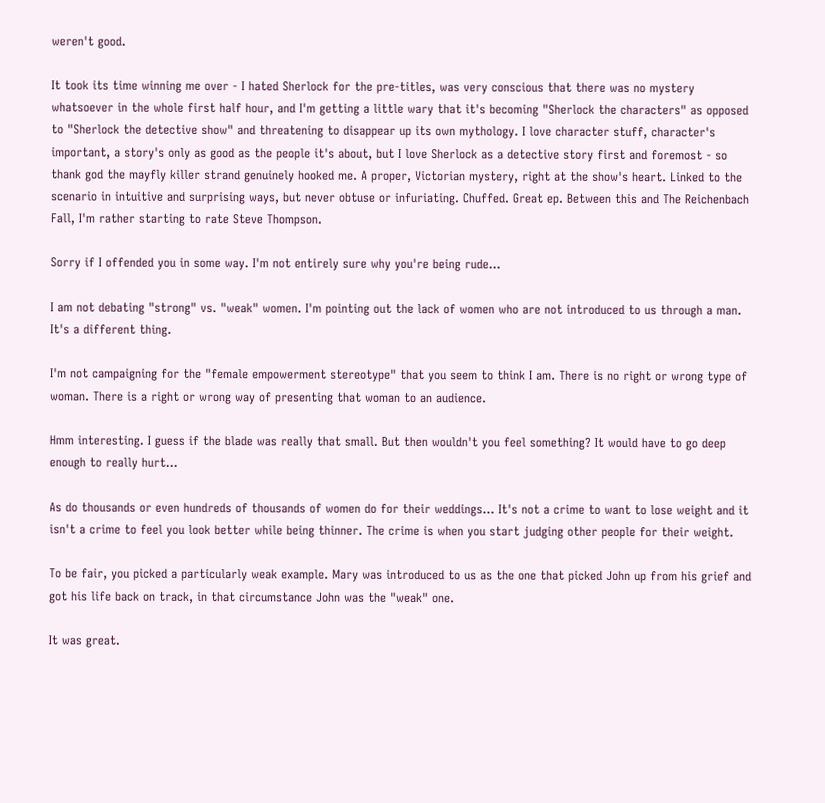weren't good.

It took its time winning me over - I hated Sherlock for the pre-titles, was very conscious that there was no mystery whatsoever in the whole first half hour, and I'm getting a little wary that it's becoming "Sherlock the characters" as opposed to "Sherlock the detective show" and threatening to disappear up its own mythology. I love character stuff, character's important, a story's only as good as the people it's about, but I love Sherlock as a detective story first and foremost - so thank god the mayfly killer strand genuinely hooked me. A proper, Victorian mystery, right at the show's heart. Linked to the scenario in intuitive and surprising ways, but never obtuse or infuriating. Chuffed. Great ep. Between this and The Reichenbach Fall, I'm rather starting to rate Steve Thompson.

Sorry if I offended you in some way. I'm not entirely sure why you're being rude...

I am not debating "strong" vs. "weak" women. I'm pointing out the lack of women who are not introduced to us through a man. It's a different thing.

I'm not campaigning for the "female empowerment stereotype" that you seem to think I am. There is no right or wrong type of woman. There is a right or wrong way of presenting that woman to an audience.

Hmm interesting. I guess if the blade was really that small. But then wouldn't you feel something? It would have to go deep enough to really hurt...

As do thousands or even hundreds of thousands of women do for their weddings... It's not a crime to want to lose weight and it isn't a crime to feel you look better while being thinner. The crime is when you start judging other people for their weight.

To be fair, you picked a particularly weak example. Mary was introduced to us as the one that picked John up from his grief and got his life back on track, in that circumstance John was the "weak" one.

It was great.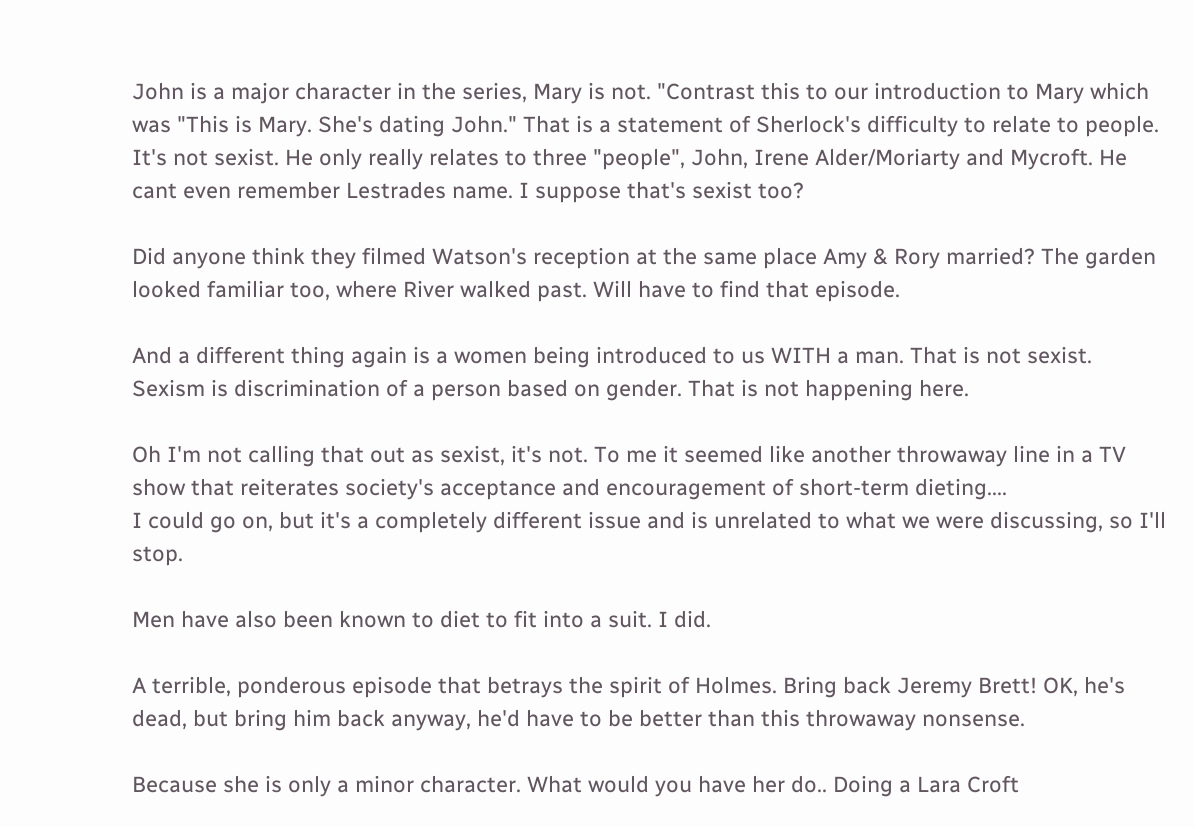John is a major character in the series, Mary is not. "Contrast this to our introduction to Mary which was "This is Mary. She's dating John." That is a statement of Sherlock's difficulty to relate to people. It's not sexist. He only really relates to three "people", John, Irene Alder/Moriarty and Mycroft. He cant even remember Lestrades name. I suppose that's sexist too?

Did anyone think they filmed Watson's reception at the same place Amy & Rory married? The garden looked familiar too, where River walked past. Will have to find that episode.

And a different thing again is a women being introduced to us WITH a man. That is not sexist. Sexism is discrimination of a person based on gender. That is not happening here.

Oh I'm not calling that out as sexist, it's not. To me it seemed like another throwaway line in a TV show that reiterates society's acceptance and encouragement of short-term dieting....
I could go on, but it's a completely different issue and is unrelated to what we were discussing, so I'll stop.

Men have also been known to diet to fit into a suit. I did.

A terrible, ponderous episode that betrays the spirit of Holmes. Bring back Jeremy Brett! OK, he's dead, but bring him back anyway, he'd have to be better than this throwaway nonsense.

Because she is only a minor character. What would you have her do.. Doing a Lara Croft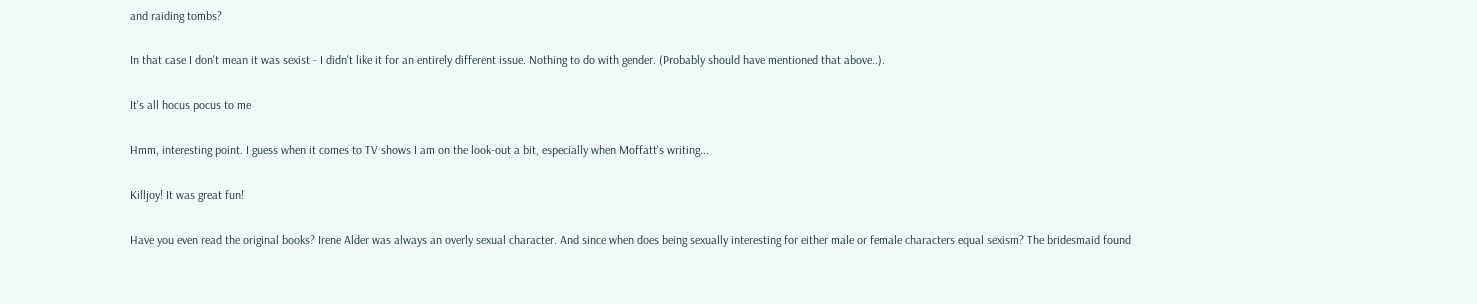and raiding tombs?

In that case I don't mean it was sexist - I didn't like it for an entirely different issue. Nothing to do with gender. (Probably should have mentioned that above..).

It's all hocus pocus to me

Hmm, interesting point. I guess when it comes to TV shows I am on the look-out a bit, especially when Moffatt's writing...

Killjoy! It was great fun!

Have you even read the original books? Irene Alder was always an overly sexual character. And since when does being sexually interesting for either male or female characters equal sexism? The bridesmaid found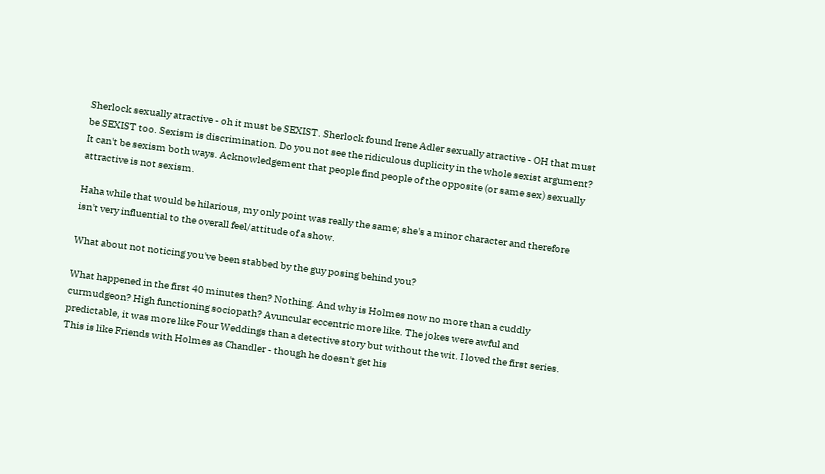Sherlock sexually atractive - oh it must be SEXIST. Sherlock found Irene Adler sexually atractive - OH that must be SEXIST too. Sexism is discrimination. Do you not see the ridiculous duplicity in the whole sexist argument? It can't be sexism both ways. Acknowledgement that people find people of the opposite (or same sex) sexually attractive is not sexism.

Haha while that would be hilarious, my only point was really the same; she's a minor character and therefore isn't very influential to the overall feel/attitude of a show.

What about not noticing you've been stabbed by the guy posing behind you?

What happened in the first 40 minutes then? Nothing. And why is Holmes now no more than a cuddly curmudgeon? High functioning sociopath? Avuncular eccentric more like. The jokes were awful and predictable, it was more like Four Weddings than a detective story but without the wit. I loved the first series. This is like Friends with Holmes as Chandler - though he doesn't get his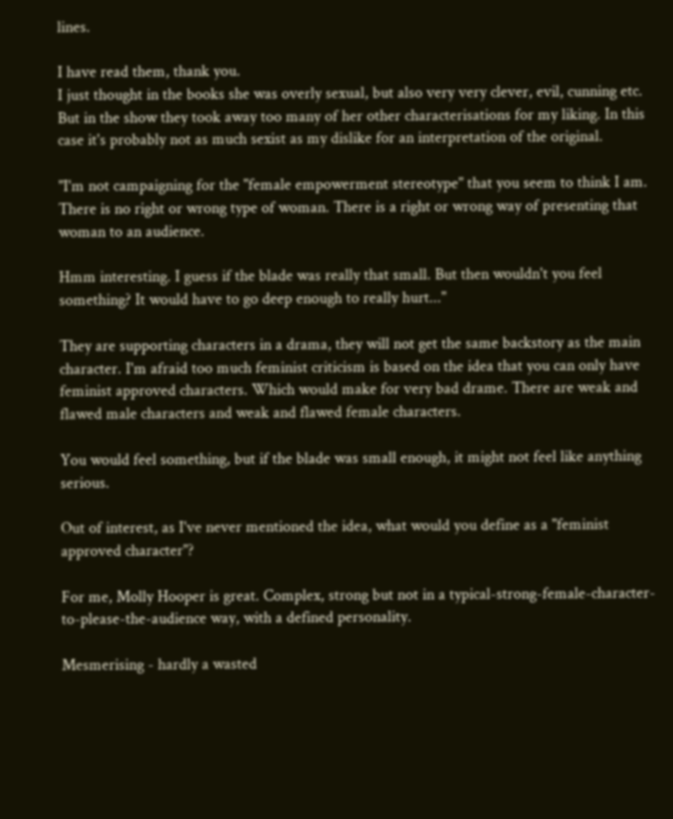lines.

I have read them, thank you.
I just thought in the books she was overly sexual, but also very very clever, evil, cunning etc. But in the show they took away too many of her other characterisations for my liking. In this case it's probably not as much sexist as my dislike for an interpretation of the original.

"I'm not campaigning for the "female empowerment stereotype" that you seem to think I am. There is no right or wrong type of woman. There is a right or wrong way of presenting that woman to an audience.

Hmm interesting. I guess if the blade was really that small. But then wouldn't you feel something? It would have to go deep enough to really hurt..."

They are supporting characters in a drama, they will not get the same backstory as the main character. I'm afraid too much feminist criticism is based on the idea that you can only have feminist approved characters. Which would make for very bad drame. There are weak and flawed male characters and weak and flawed female characters.

You would feel something, but if the blade was small enough, it might not feel like anything serious.

Out of interest, as I've never mentioned the idea, what would you define as a "feminist approved character"?

For me, Molly Hooper is great. Complex, strong but not in a typical-strong-female-character-to-please-the-audience way, with a defined personality.

Mesmerising - hardly a wasted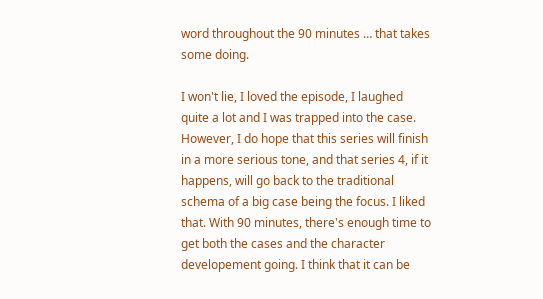word throughout the 90 minutes … that takes some doing.

I won't lie, I loved the episode, I laughed quite a lot and I was trapped into the case. However, I do hope that this series will finish in a more serious tone, and that series 4, if it happens, will go back to the traditional schema of a big case being the focus. I liked that. With 90 minutes, there's enough time to get both the cases and the character developement going. I think that it can be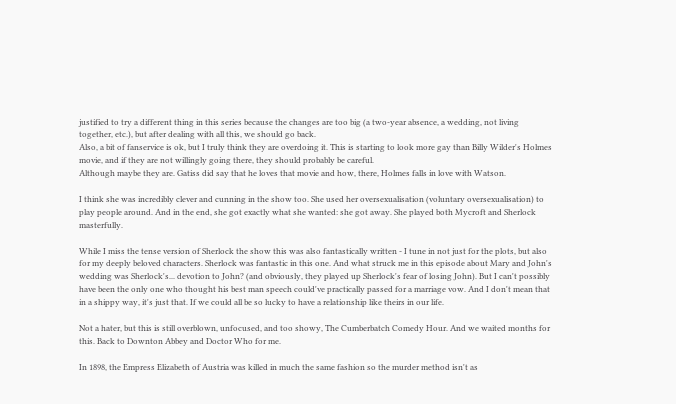justified to try a different thing in this series because the changes are too big (a two-year absence, a wedding, not living together, etc.), but after dealing with all this, we should go back.
Also, a bit of fanservice is ok, but I truly think they are overdoing it. This is starting to look more gay than Billy Wilder's Holmes movie, and if they are not willingly going there, they should probably be careful.
Although maybe they are. Gatiss did say that he loves that movie and how, there, Holmes falls in love with Watson.

I think she was incredibly clever and cunning in the show too. She used her oversexualisation (voluntary oversexualisation) to play people around. And in the end, she got exactly what she wanted: she got away. She played both Mycroft and Sherlock masterfully.

While I miss the tense version of Sherlock the show this was also fantastically written - I tune in not just for the plots, but also for my deeply beloved characters. Sherlock was fantastic in this one. And what struck me in this episode about Mary and John's wedding was Sherlock's... devotion to John? (and obviously, they played up Sherlock's fear of losing John). But I can't possibly have been the only one who thought his best man speech could've practically passed for a marriage vow. And I don't mean that in a shippy way, it's just that. If we could all be so lucky to have a relationship like theirs in our life.

Not a hater, but this is still overblown, unfocused, and too showy, The Cumberbatch Comedy Hour. And we waited months for this. Back to Downton Abbey and Doctor Who for me.

In 1898, the Empress Elizabeth of Austria was killed in much the same fashion so the murder method isn't as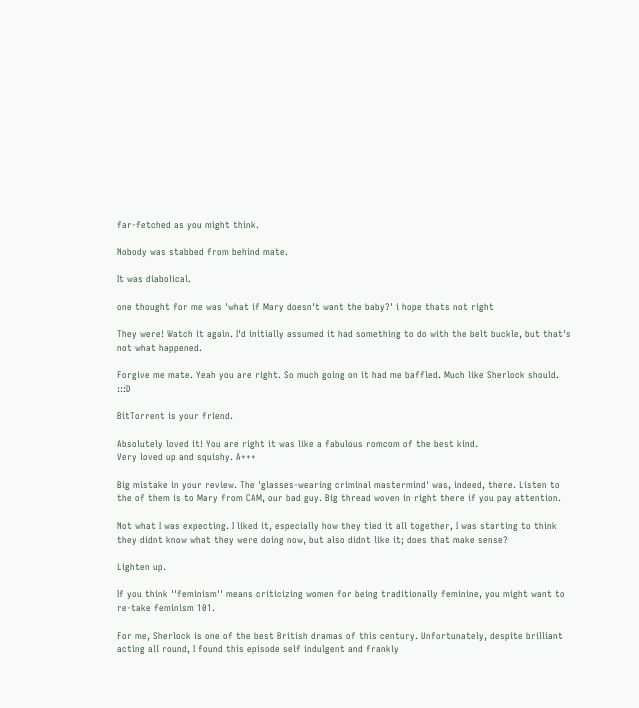far-fetched as you might think.

Nobody was stabbed from behind mate.

It was diabolical.

one thought for me was 'what if Mary doesn't want the baby?' i hope thats not right

They were! Watch it again. I'd initially assumed it had something to do with the belt buckle, but that's not what happened.

Forgive me mate. Yeah you are right. So much going on it had me baffled. Much like Sherlock should. :::D

BitTorrent is your friend.

Absolutely loved it! You are right it was like a fabulous romcom of the best kind.
Very loved up and squishy. A+++

Big mistake in your review. The 'glasses-wearing criminal mastermind' was, indeed, there. Listen to the of them is to Mary from CAM, our bad guy. Big thread woven in right there if you pay attention.

Not what I was expecting. I liked it, especially how they tied it all together, I was starting to think they didnt know what they were doing now, but also didnt like it; does that make sense?

Lighten up.

If you think ''feminism'' means criticizing women for being traditionally feminine, you might want to re-take feminism 101.

For me, Sherlock is one of the best British dramas of this century. Unfortunately, despite brilliant acting all round, I found this episode self indulgent and frankly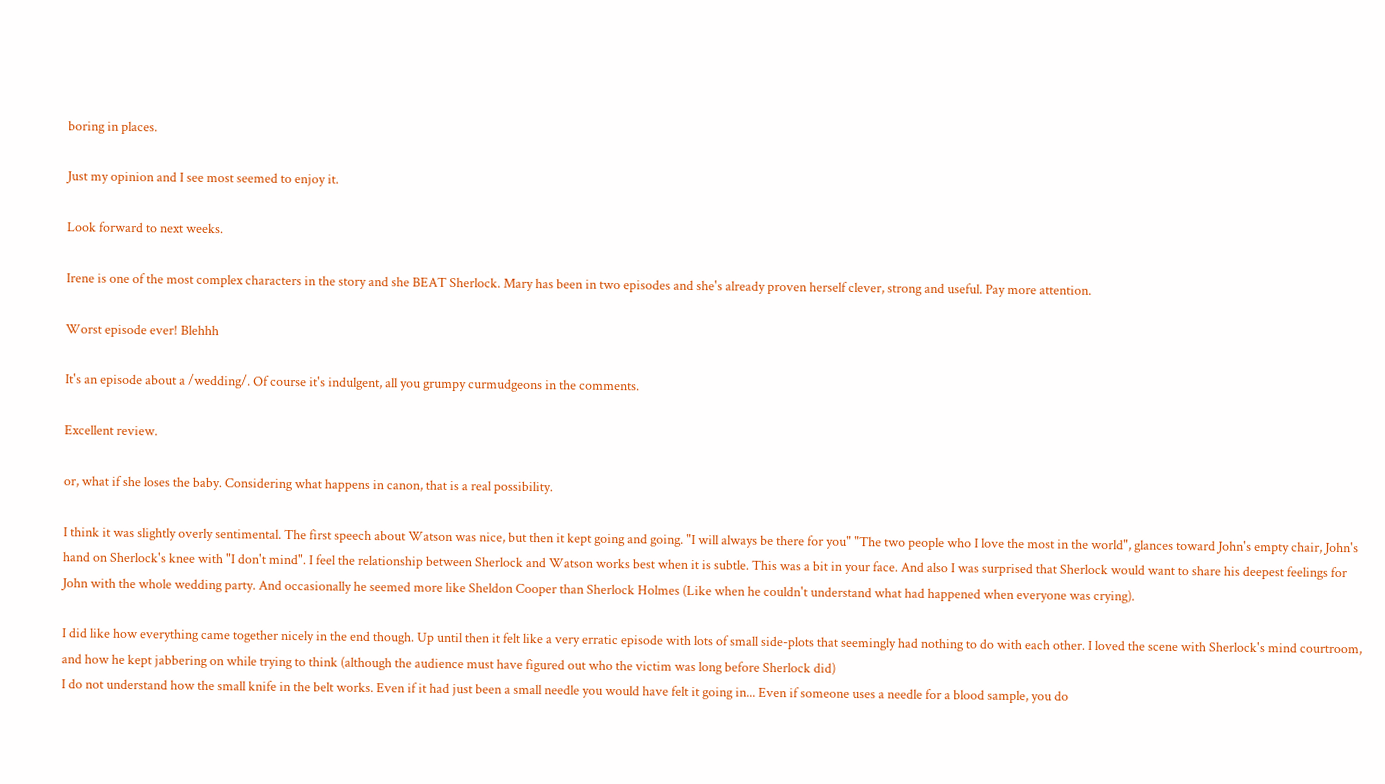boring in places.

Just my opinion and I see most seemed to enjoy it.

Look forward to next weeks.

Irene is one of the most complex characters in the story and she BEAT Sherlock. Mary has been in two episodes and she's already proven herself clever, strong and useful. Pay more attention.

Worst episode ever! Blehhh

It's an episode about a /wedding/. Of course it's indulgent, all you grumpy curmudgeons in the comments.

Excellent review.

or, what if she loses the baby. Considering what happens in canon, that is a real possibility.

I think it was slightly overly sentimental. The first speech about Watson was nice, but then it kept going and going. "I will always be there for you" "The two people who I love the most in the world", glances toward John's empty chair, John's hand on Sherlock's knee with "I don't mind". I feel the relationship between Sherlock and Watson works best when it is subtle. This was a bit in your face. And also I was surprised that Sherlock would want to share his deepest feelings for John with the whole wedding party. And occasionally he seemed more like Sheldon Cooper than Sherlock Holmes (Like when he couldn't understand what had happened when everyone was crying).

I did like how everything came together nicely in the end though. Up until then it felt like a very erratic episode with lots of small side-plots that seemingly had nothing to do with each other. I loved the scene with Sherlock's mind courtroom, and how he kept jabbering on while trying to think (although the audience must have figured out who the victim was long before Sherlock did)
I do not understand how the small knife in the belt works. Even if it had just been a small needle you would have felt it going in... Even if someone uses a needle for a blood sample, you do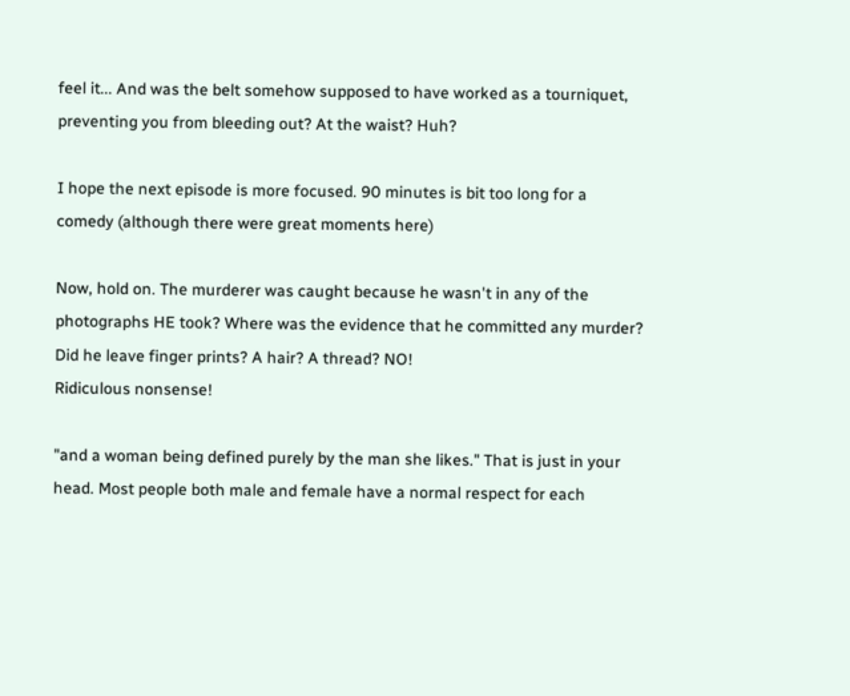feel it... And was the belt somehow supposed to have worked as a tourniquet, preventing you from bleeding out? At the waist? Huh?

I hope the next episode is more focused. 90 minutes is bit too long for a comedy (although there were great moments here)

Now, hold on. The murderer was caught because he wasn't in any of the photographs HE took? Where was the evidence that he committed any murder? Did he leave finger prints? A hair? A thread? NO!
Ridiculous nonsense!

"and a woman being defined purely by the man she likes." That is just in your head. Most people both male and female have a normal respect for each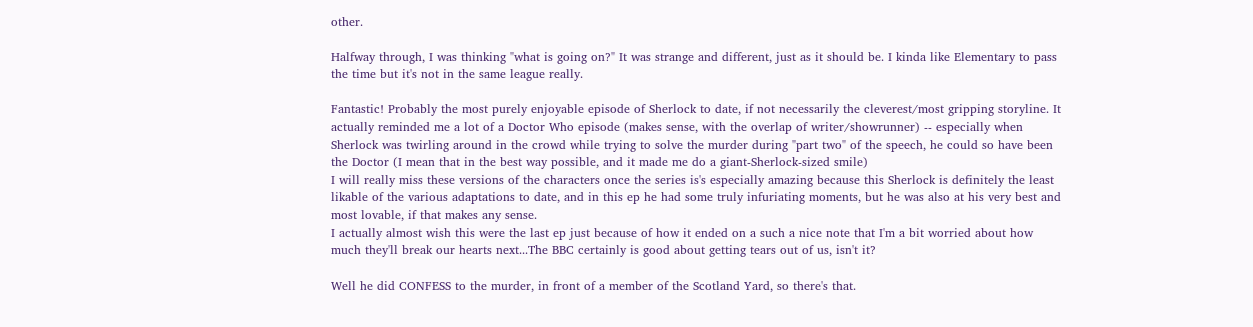other.

Halfway through, I was thinking "what is going on?" It was strange and different, just as it should be. I kinda like Elementary to pass the time but it's not in the same league really.

Fantastic! Probably the most purely enjoyable episode of Sherlock to date, if not necessarily the cleverest/most gripping storyline. It actually reminded me a lot of a Doctor Who episode (makes sense, with the overlap of writer/showrunner) -- especially when Sherlock was twirling around in the crowd while trying to solve the murder during "part two" of the speech, he could so have been the Doctor (I mean that in the best way possible, and it made me do a giant-Sherlock-sized smile)
I will really miss these versions of the characters once the series is's especially amazing because this Sherlock is definitely the least likable of the various adaptations to date, and in this ep he had some truly infuriating moments, but he was also at his very best and most lovable, if that makes any sense.
I actually almost wish this were the last ep just because of how it ended on a such a nice note that I'm a bit worried about how much they'll break our hearts next...The BBC certainly is good about getting tears out of us, isn't it?

Well he did CONFESS to the murder, in front of a member of the Scotland Yard, so there's that.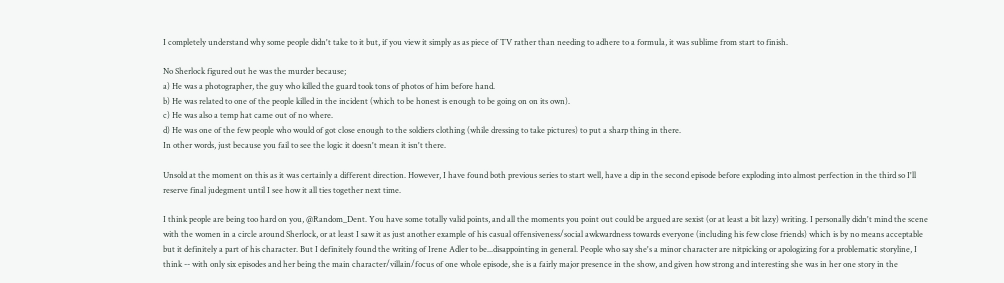I completely understand why some people didn't take to it but, if you view it simply as as piece of TV rather than needing to adhere to a formula, it was sublime from start to finish.

No Sherlock figured out he was the murder because;
a) He was a photographer, the guy who killed the guard took tons of photos of him before hand.
b) He was related to one of the people killed in the incident (which to be honest is enough to be going on on its own).
c) He was also a temp hat came out of no where.
d) He was one of the few people who would of got close enough to the soldiers clothing (while dressing to take pictures) to put a sharp thing in there.
In other words, just because you fail to see the logic it doesn't mean it isn't there.

Unsold at the moment on this as it was certainly a different direction. However, I have found both previous series to start well, have a dip in the second episode before exploding into almost perfection in the third so I'll reserve final judegment until I see how it all ties together next time.

I think people are being too hard on you, @Random_Dent. You have some totally valid points, and all the moments you point out could be argued are sexist (or at least a bit lazy) writing. I personally didn't mind the scene with the women in a circle around Sherlock, or at least I saw it as just another example of his casual offensiveness/social awkwardness towards everyone (including his few close friends) which is by no means acceptable but it definitely a part of his character. But I definitely found the writing of Irene Adler to be...disappointing in general. People who say she's a minor character are nitpicking or apologizing for a problematic storyline, I think -- with only six episodes and her being the main character/villain/focus of one whole episode, she is a fairly major presence in the show, and given how strong and interesting she was in her one story in the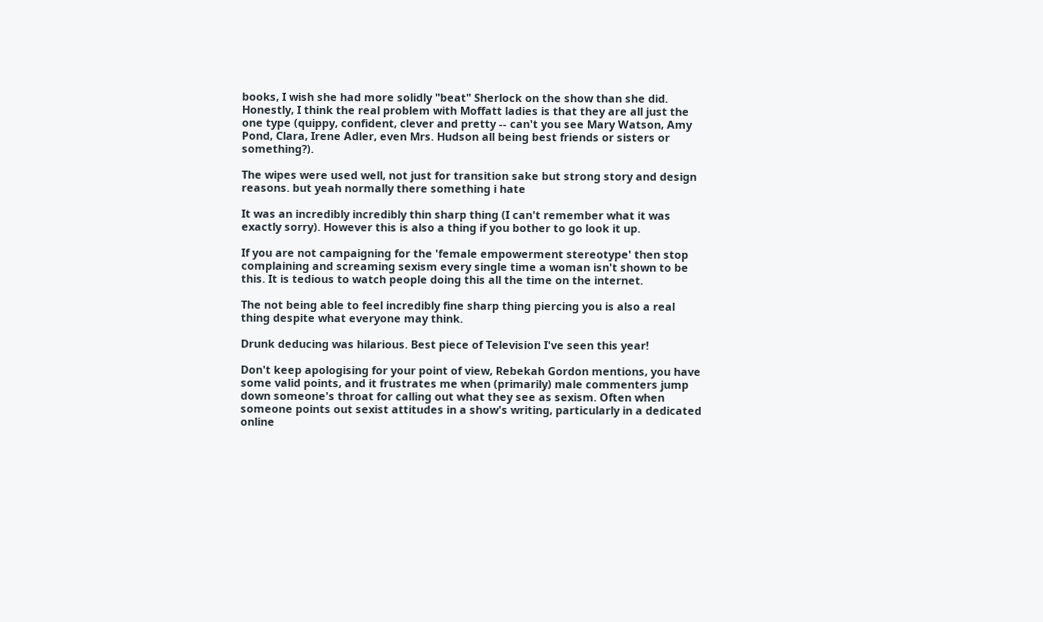books, I wish she had more solidly "beat" Sherlock on the show than she did. Honestly, I think the real problem with Moffatt ladies is that they are all just the one type (quippy, confident, clever and pretty -- can't you see Mary Watson, Amy Pond, Clara, Irene Adler, even Mrs. Hudson all being best friends or sisters or something?).

The wipes were used well, not just for transition sake but strong story and design reasons. but yeah normally there something i hate

It was an incredibly incredibly thin sharp thing (I can't remember what it was exactly sorry). However this is also a thing if you bother to go look it up.

If you are not campaigning for the 'female empowerment stereotype' then stop complaining and screaming sexism every single time a woman isn't shown to be this. It is tedious to watch people doing this all the time on the internet.

The not being able to feel incredibly fine sharp thing piercing you is also a real thing despite what everyone may think.

Drunk deducing was hilarious. Best piece of Television I've seen this year!

Don't keep apologising for your point of view, Rebekah Gordon mentions, you have some valid points, and it frustrates me when (primarily) male commenters jump down someone's throat for calling out what they see as sexism. Often when someone points out sexist attitudes in a show's writing, particularly in a dedicated online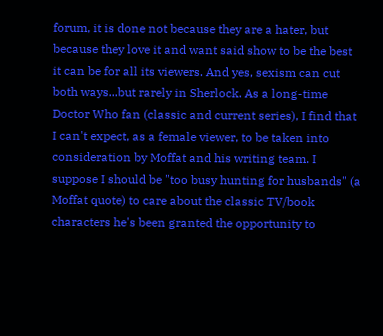forum, it is done not because they are a hater, but because they love it and want said show to be the best it can be for all its viewers. And yes, sexism can cut both ways...but rarely in Sherlock. As a long-time Doctor Who fan (classic and current series), I find that I can't expect, as a female viewer, to be taken into consideration by Moffat and his writing team. I suppose I should be "too busy hunting for husbands" (a Moffat quote) to care about the classic TV/book characters he's been granted the opportunity to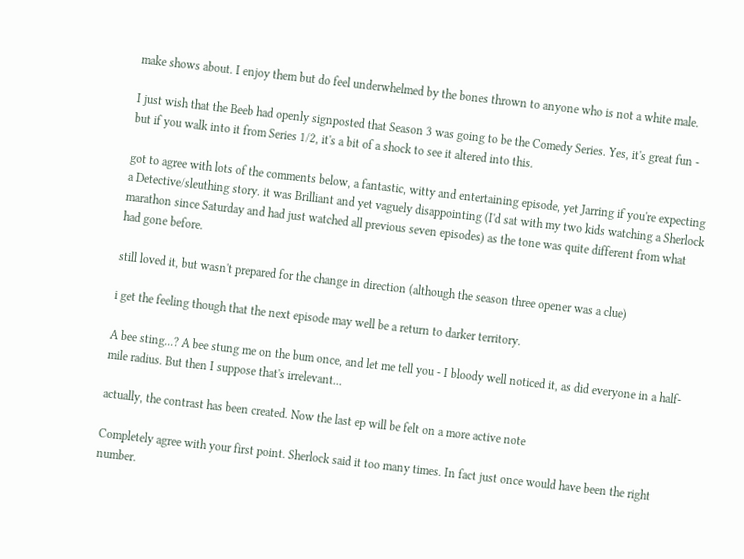make shows about. I enjoy them but do feel underwhelmed by the bones thrown to anyone who is not a white male.

I just wish that the Beeb had openly signposted that Season 3 was going to be the Comedy Series. Yes, it's great fun - but if you walk into it from Series 1/2, it's a bit of a shock to see it altered into this.

got to agree with lots of the comments below, a fantastic, witty and entertaining episode, yet Jarring if you're expecting a Detective/sleuthing story. it was Brilliant and yet vaguely disappointing (I'd sat with my two kids watching a Sherlock marathon since Saturday and had just watched all previous seven episodes) as the tone was quite different from what had gone before.

still loved it, but wasn't prepared for the change in direction (although the season three opener was a clue)

i get the feeling though that the next episode may well be a return to darker territory.

A bee sting...? A bee stung me on the bum once, and let me tell you - I bloody well noticed it, as did everyone in a half-mile radius. But then I suppose that's irrelevant...

actually, the contrast has been created. Now the last ep will be felt on a more active note

Completely agree with your first point. Sherlock said it too many times. In fact just once would have been the right number.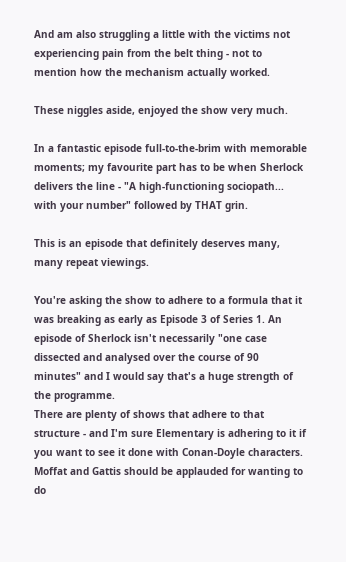And am also struggling a little with the victims not experiencing pain from the belt thing - not to mention how the mechanism actually worked.

These niggles aside, enjoyed the show very much.

In a fantastic episode full-to-the-brim with memorable moments; my favourite part has to be when Sherlock delivers the line - "A high-functioning sociopath... with your number" followed by THAT grin.

This is an episode that definitely deserves many, many repeat viewings.

You're asking the show to adhere to a formula that it was breaking as early as Episode 3 of Series 1. An episode of Sherlock isn't necessarily "one case dissected and analysed over the course of 90 minutes" and I would say that's a huge strength of the programme.
There are plenty of shows that adhere to that structure - and I'm sure Elementary is adhering to it if you want to see it done with Conan-Doyle characters.
Moffat and Gattis should be applauded for wanting to do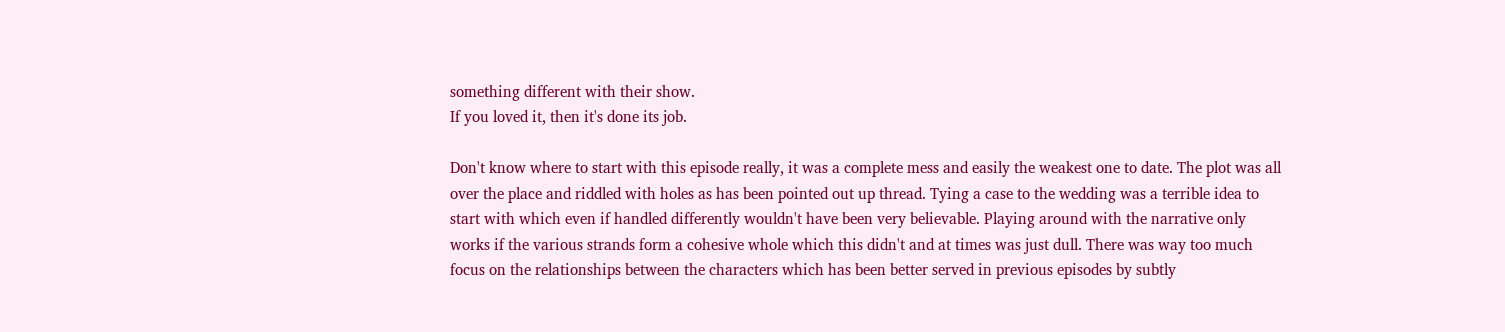something different with their show.
If you loved it, then it's done its job.

Don't know where to start with this episode really, it was a complete mess and easily the weakest one to date. The plot was all over the place and riddled with holes as has been pointed out up thread. Tying a case to the wedding was a terrible idea to start with which even if handled differently wouldn't have been very believable. Playing around with the narrative only works if the various strands form a cohesive whole which this didn't and at times was just dull. There was way too much focus on the relationships between the characters which has been better served in previous episodes by subtly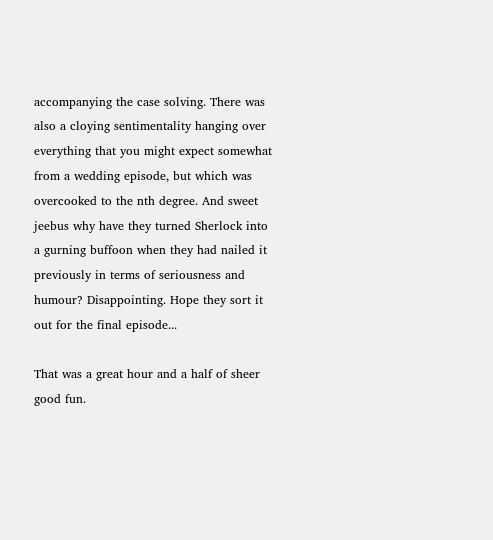accompanying the case solving. There was also a cloying sentimentality hanging over everything that you might expect somewhat from a wedding episode, but which was overcooked to the nth degree. And sweet jeebus why have they turned Sherlock into a gurning buffoon when they had nailed it previously in terms of seriousness and humour? Disappointing. Hope they sort it out for the final episode...

That was a great hour and a half of sheer good fun.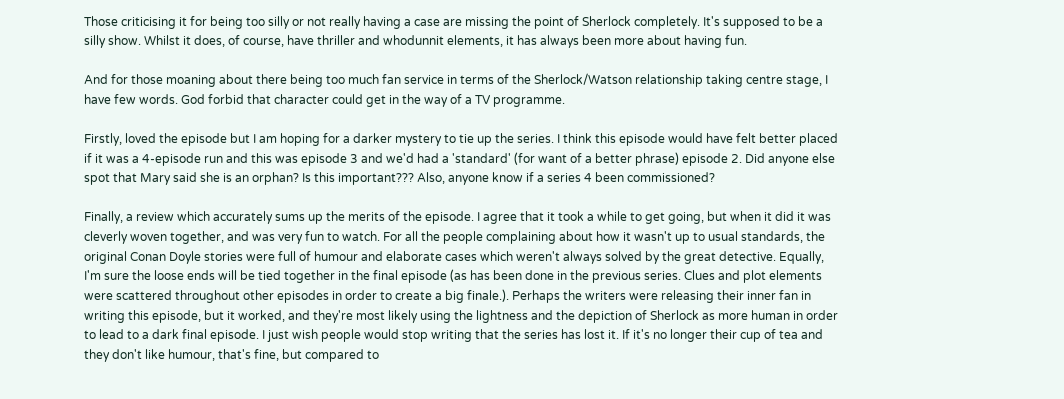Those criticising it for being too silly or not really having a case are missing the point of Sherlock completely. It's supposed to be a silly show. Whilst it does, of course, have thriller and whodunnit elements, it has always been more about having fun.

And for those moaning about there being too much fan service in terms of the Sherlock/Watson relationship taking centre stage, I have few words. God forbid that character could get in the way of a TV programme.

Firstly, loved the episode but I am hoping for a darker mystery to tie up the series. I think this episode would have felt better placed if it was a 4-episode run and this was episode 3 and we'd had a 'standard' (for want of a better phrase) episode 2. Did anyone else spot that Mary said she is an orphan? Is this important??? Also, anyone know if a series 4 been commissioned?

Finally, a review which accurately sums up the merits of the episode. I agree that it took a while to get going, but when it did it was cleverly woven together, and was very fun to watch. For all the people complaining about how it wasn't up to usual standards, the original Conan Doyle stories were full of humour and elaborate cases which weren't always solved by the great detective. Equally, I'm sure the loose ends will be tied together in the final episode (as has been done in the previous series. Clues and plot elements were scattered throughout other episodes in order to create a big finale.). Perhaps the writers were releasing their inner fan in writing this episode, but it worked, and they're most likely using the lightness and the depiction of Sherlock as more human in order to lead to a dark final episode. I just wish people would stop writing that the series has lost it. If it's no longer their cup of tea and they don't like humour, that's fine, but compared to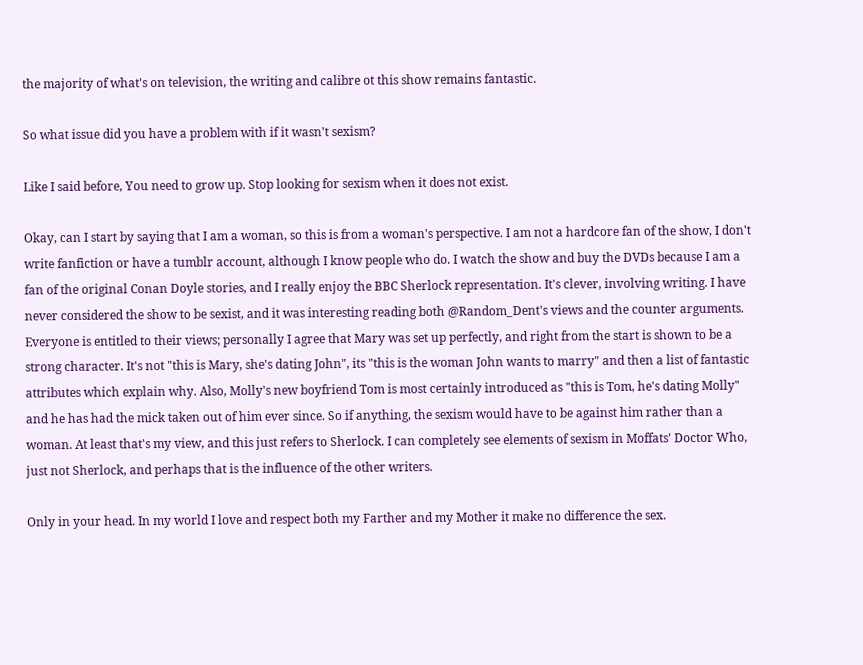the majority of what's on television, the writing and calibre ot this show remains fantastic.

So what issue did you have a problem with if it wasn't sexism?

Like I said before, You need to grow up. Stop looking for sexism when it does not exist.

Okay, can I start by saying that I am a woman, so this is from a woman's perspective. I am not a hardcore fan of the show, I don't write fanfiction or have a tumblr account, although I know people who do. I watch the show and buy the DVDs because I am a fan of the original Conan Doyle stories, and I really enjoy the BBC Sherlock representation. It's clever, involving writing. I have never considered the show to be sexist, and it was interesting reading both @Random_Dent's views and the counter arguments. Everyone is entitled to their views; personally I agree that Mary was set up perfectly, and right from the start is shown to be a strong character. It's not "this is Mary, she's dating John", its "this is the woman John wants to marry" and then a list of fantastic attributes which explain why. Also, Molly's new boyfriend Tom is most certainly introduced as "this is Tom, he's dating Molly" and he has had the mick taken out of him ever since. So if anything, the sexism would have to be against him rather than a woman. At least that's my view, and this just refers to Sherlock. I can completely see elements of sexism in Moffats' Doctor Who, just not Sherlock, and perhaps that is the influence of the other writers.

Only in your head. In my world I love and respect both my Farther and my Mother it make no difference the sex.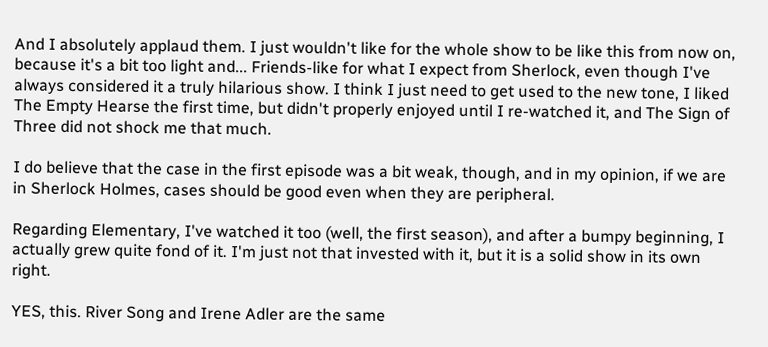And I absolutely applaud them. I just wouldn't like for the whole show to be like this from now on, because it's a bit too light and... Friends-like for what I expect from Sherlock, even though I've always considered it a truly hilarious show. I think I just need to get used to the new tone, I liked The Empty Hearse the first time, but didn't properly enjoyed until I re-watched it, and The Sign of Three did not shock me that much.

I do believe that the case in the first episode was a bit weak, though, and in my opinion, if we are in Sherlock Holmes, cases should be good even when they are peripheral.

Regarding Elementary, I've watched it too (well, the first season), and after a bumpy beginning, I actually grew quite fond of it. I'm just not that invested with it, but it is a solid show in its own right.

YES, this. River Song and Irene Adler are the same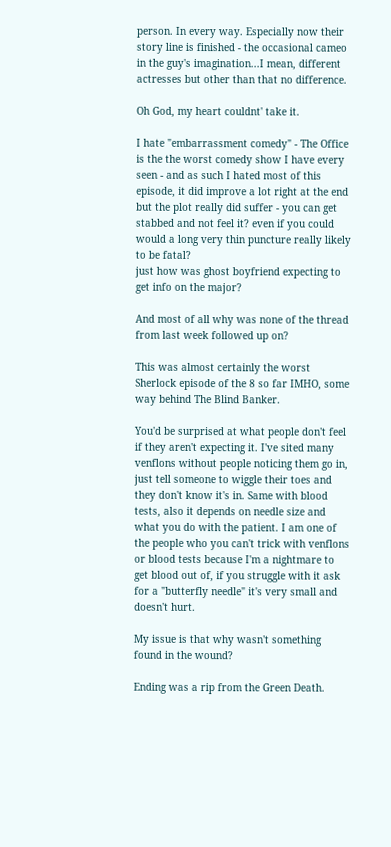person. In every way. Especially now their story line is finished - the occasional cameo in the guy's imagination...I mean, different actresses but other than that no difference.

Oh God, my heart couldnt' take it.

I hate "embarrassment comedy" - The Office is the the worst comedy show I have every seen - and as such I hated most of this episode, it did improve a lot right at the end but the plot really did suffer - you can get stabbed and not feel it? even if you could would a long very thin puncture really likely to be fatal?
just how was ghost boyfriend expecting to get info on the major?

And most of all why was none of the thread from last week followed up on?

This was almost certainly the worst Sherlock episode of the 8 so far IMHO, some way behind The Blind Banker.

You'd be surprised at what people don't feel if they aren't expecting it. I've sited many venflons without people noticing them go in, just tell someone to wiggle their toes and they don't know it's in. Same with blood tests, also it depends on needle size and what you do with the patient. I am one of the people who you can't trick with venflons or blood tests because I'm a nightmare to get blood out of, if you struggle with it ask for a "butterfly needle" it's very small and doesn't hurt.

My issue is that why wasn't something found in the wound?

Ending was a rip from the Green Death.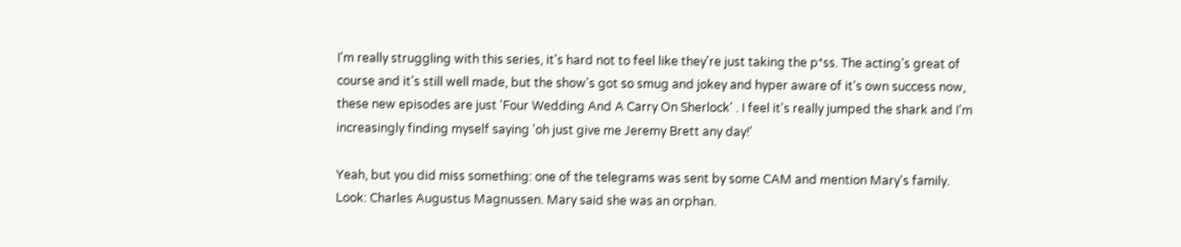I'm really struggling with this series, it's hard not to feel like they're just taking the p*ss. The acting's great of course and it's still well made, but the show's got so smug and jokey and hyper aware of it's own success now, these new episodes are just 'Four Wedding And A Carry On Sherlock' . I feel it's really jumped the shark and I'm increasingly finding myself saying 'oh just give me Jeremy Brett any day!'

Yeah, but you did miss something: one of the telegrams was sent by some CAM and mention Mary's family. Look: Charles Augustus Magnussen. Mary said she was an orphan.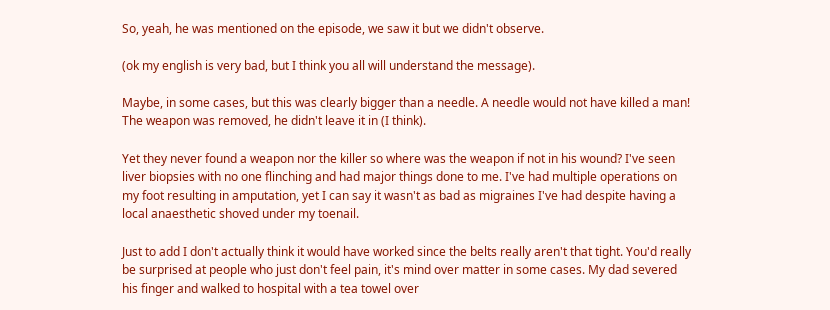So, yeah, he was mentioned on the episode, we saw it but we didn't observe.

(ok my english is very bad, but I think you all will understand the message).

Maybe, in some cases, but this was clearly bigger than a needle. A needle would not have killed a man! The weapon was removed, he didn't leave it in (I think).

Yet they never found a weapon nor the killer so where was the weapon if not in his wound? I've seen liver biopsies with no one flinching and had major things done to me. I've had multiple operations on my foot resulting in amputation, yet I can say it wasn't as bad as migraines I've had despite having a local anaesthetic shoved under my toenail.

Just to add I don't actually think it would have worked since the belts really aren't that tight. You'd really be surprised at people who just don't feel pain, it's mind over matter in some cases. My dad severed his finger and walked to hospital with a tea towel over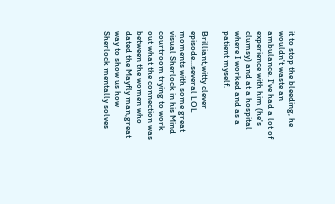it to stop the bleeding, he wouldn't waste an ambulance. I've had a lot of experience with him (he's clumsy) and at a hospital where I worked and as a patient myself.

Brilliant,witty clever episode...several LOL moments with some great visual Sherlock in his Mind courtroom trying to work out what the connection was between the women who dated the Mayfly man,great way to show us how Sherlock mentally solves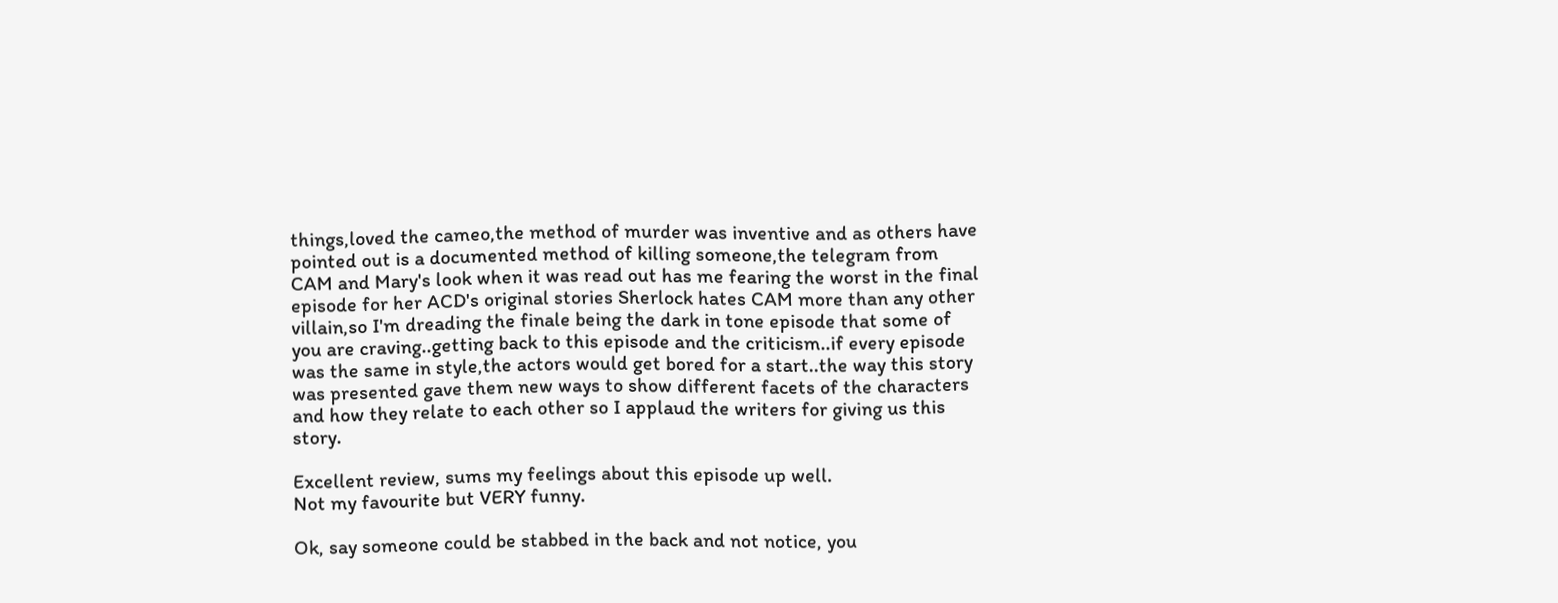things,loved the cameo,the method of murder was inventive and as others have pointed out is a documented method of killing someone,the telegram from CAM and Mary's look when it was read out has me fearing the worst in the final episode for her ACD's original stories Sherlock hates CAM more than any other villain,so I'm dreading the finale being the dark in tone episode that some of you are craving..getting back to this episode and the criticism..if every episode was the same in style,the actors would get bored for a start..the way this story was presented gave them new ways to show different facets of the characters and how they relate to each other so I applaud the writers for giving us this story.

Excellent review, sums my feelings about this episode up well.
Not my favourite but VERY funny.

Ok, say someone could be stabbed in the back and not notice, you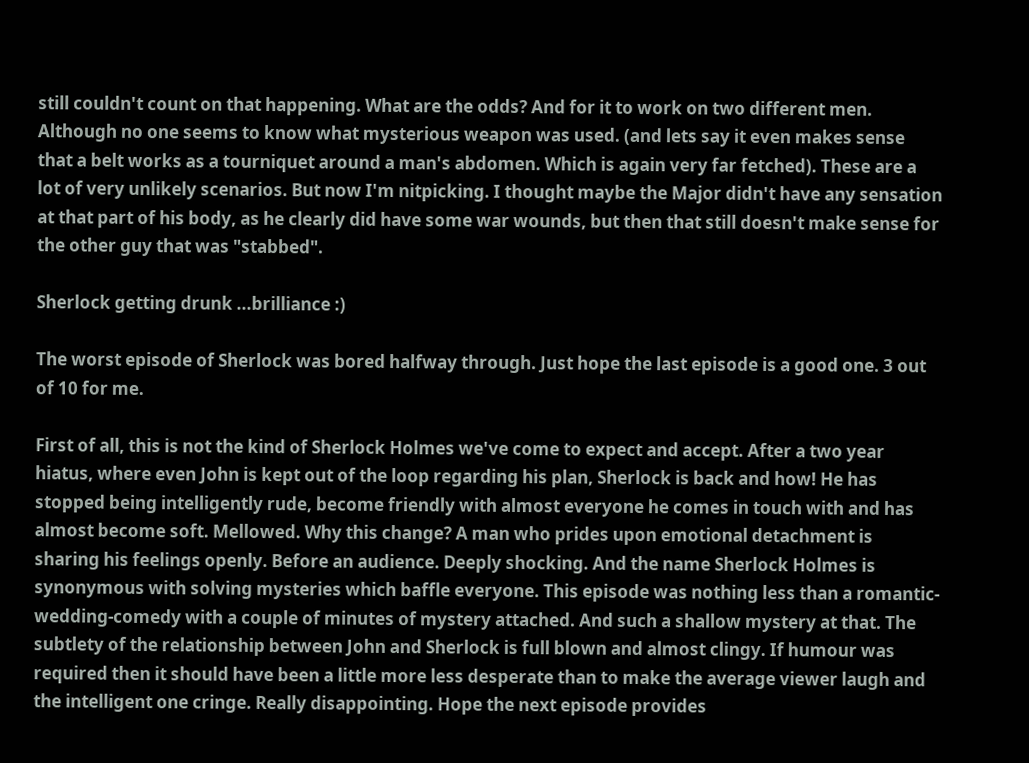still couldn't count on that happening. What are the odds? And for it to work on two different men. Although no one seems to know what mysterious weapon was used. (and lets say it even makes sense that a belt works as a tourniquet around a man's abdomen. Which is again very far fetched). These are a lot of very unlikely scenarios. But now I'm nitpicking. I thought maybe the Major didn't have any sensation at that part of his body, as he clearly did have some war wounds, but then that still doesn't make sense for the other guy that was "stabbed".

Sherlock getting drunk ...brilliance :)

The worst episode of Sherlock was bored halfway through. Just hope the last episode is a good one. 3 out of 10 for me.

First of all, this is not the kind of Sherlock Holmes we've come to expect and accept. After a two year hiatus, where even John is kept out of the loop regarding his plan, Sherlock is back and how! He has stopped being intelligently rude, become friendly with almost everyone he comes in touch with and has almost become soft. Mellowed. Why this change? A man who prides upon emotional detachment is sharing his feelings openly. Before an audience. Deeply shocking. And the name Sherlock Holmes is synonymous with solving mysteries which baffle everyone. This episode was nothing less than a romantic-wedding-comedy with a couple of minutes of mystery attached. And such a shallow mystery at that. The subtlety of the relationship between John and Sherlock is full blown and almost clingy. If humour was required then it should have been a little more less desperate than to make the average viewer laugh and the intelligent one cringe. Really disappointing. Hope the next episode provides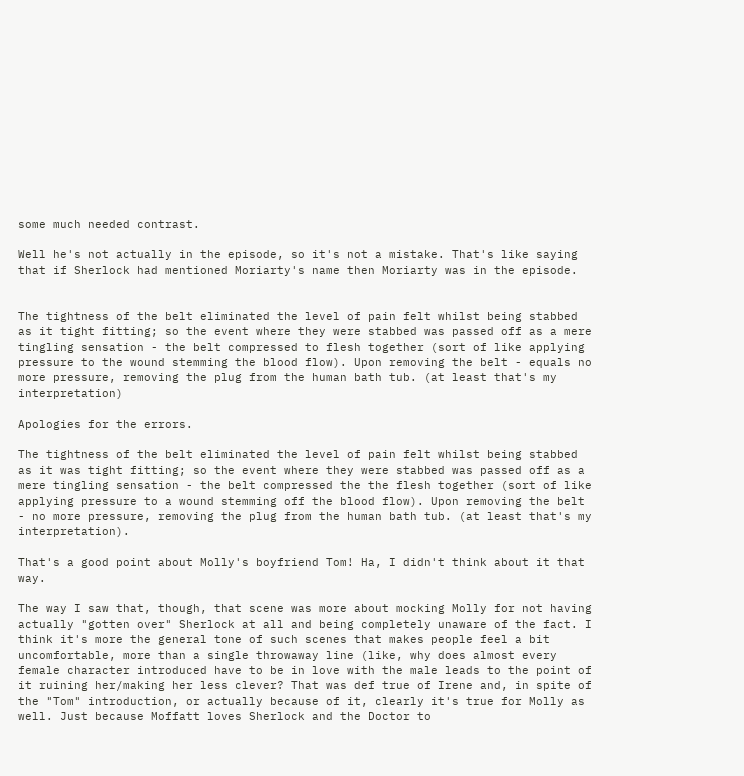some much needed contrast.

Well he's not actually in the episode, so it's not a mistake. That's like saying that if Sherlock had mentioned Moriarty's name then Moriarty was in the episode.


The tightness of the belt eliminated the level of pain felt whilst being stabbed as it tight fitting; so the event where they were stabbed was passed off as a mere tingling sensation - the belt compressed to flesh together (sort of like applying pressure to the wound stemming the blood flow). Upon removing the belt - equals no more pressure, removing the plug from the human bath tub. (at least that's my interpretation)

Apologies for the errors.

The tightness of the belt eliminated the level of pain felt whilst being stabbed as it was tight fitting; so the event where they were stabbed was passed off as a mere tingling sensation - the belt compressed the the flesh together (sort of like applying pressure to a wound stemming off the blood flow). Upon removing the belt - no more pressure, removing the plug from the human bath tub. (at least that's my interpretation).

That's a good point about Molly's boyfriend Tom! Ha, I didn't think about it that way.

The way I saw that, though, that scene was more about mocking Molly for not having actually "gotten over" Sherlock at all and being completely unaware of the fact. I think it's more the general tone of such scenes that makes people feel a bit uncomfortable, more than a single throwaway line (like, why does almost every female character introduced have to be in love with the male leads to the point of it ruining her/making her less clever? That was def true of Irene and, in spite of the "Tom" introduction, or actually because of it, clearly it's true for Molly as well. Just because Moffatt loves Sherlock and the Doctor to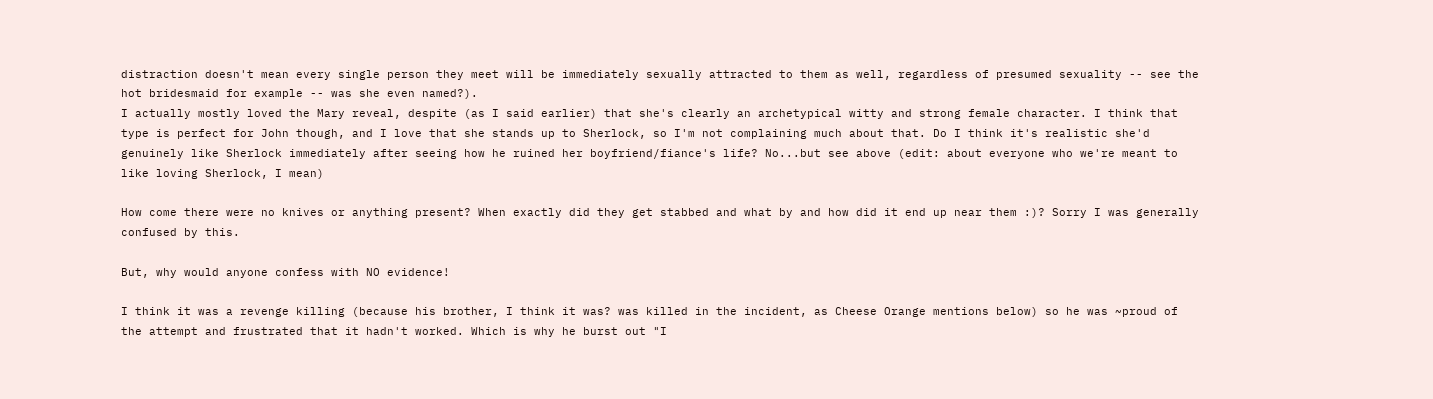distraction doesn't mean every single person they meet will be immediately sexually attracted to them as well, regardless of presumed sexuality -- see the hot bridesmaid for example -- was she even named?).
I actually mostly loved the Mary reveal, despite (as I said earlier) that she's clearly an archetypical witty and strong female character. I think that type is perfect for John though, and I love that she stands up to Sherlock, so I'm not complaining much about that. Do I think it's realistic she'd genuinely like Sherlock immediately after seeing how he ruined her boyfriend/fiance's life? No...but see above (edit: about everyone who we're meant to like loving Sherlock, I mean)

How come there were no knives or anything present? When exactly did they get stabbed and what by and how did it end up near them :)? Sorry I was generally confused by this.

But, why would anyone confess with NO evidence!

I think it was a revenge killing (because his brother, I think it was? was killed in the incident, as Cheese Orange mentions below) so he was ~proud of the attempt and frustrated that it hadn't worked. Which is why he burst out "I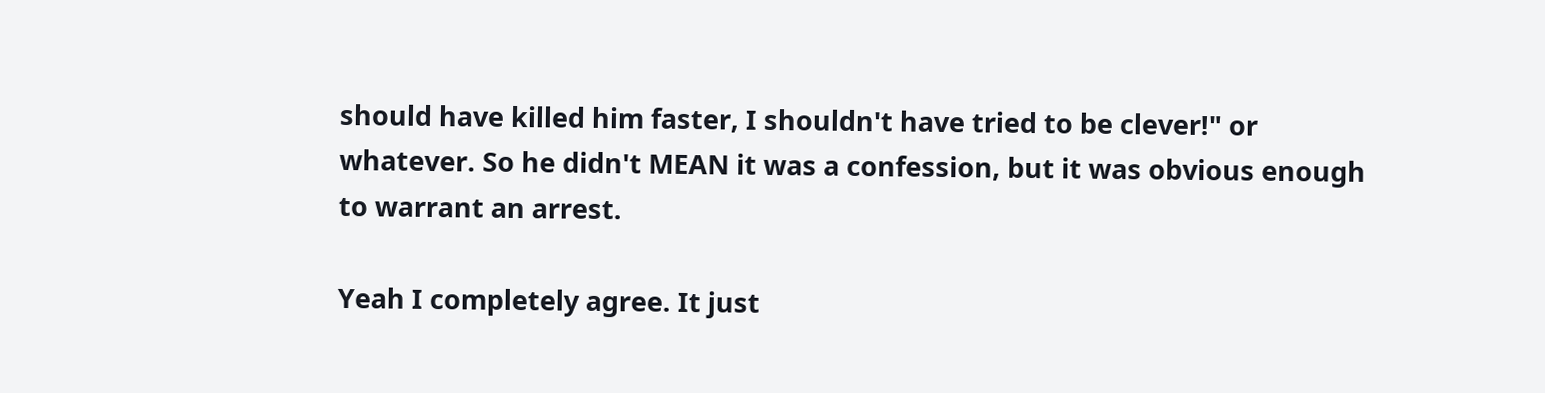should have killed him faster, I shouldn't have tried to be clever!" or whatever. So he didn't MEAN it was a confession, but it was obvious enough to warrant an arrest.

Yeah I completely agree. It just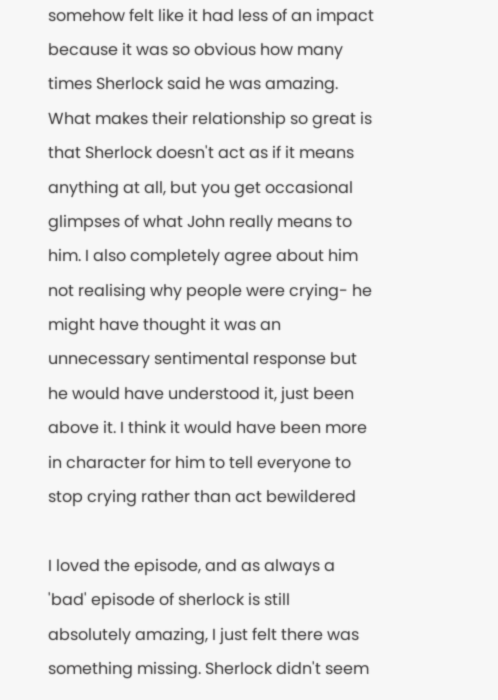somehow felt like it had less of an impact because it was so obvious how many times Sherlock said he was amazing. What makes their relationship so great is that Sherlock doesn't act as if it means anything at all, but you get occasional glimpses of what John really means to him. I also completely agree about him not realising why people were crying- he might have thought it was an unnecessary sentimental response but he would have understood it, just been above it. I think it would have been more in character for him to tell everyone to stop crying rather than act bewildered

I loved the episode, and as always a 'bad' episode of sherlock is still absolutely amazing, I just felt there was something missing. Sherlock didn't seem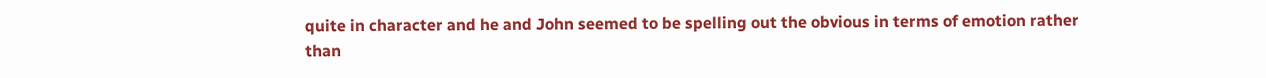quite in character and he and John seemed to be spelling out the obvious in terms of emotion rather than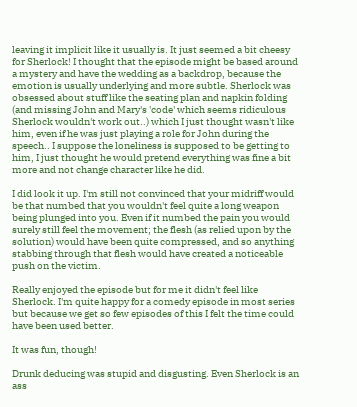leaving it implicit like it usually is. It just seemed a bit cheesy for Sherlock! I thought that the episode might be based around a mystery and have the wedding as a backdrop, because the emotion is usually underlying and more subtle. Sherlock was obsessed about stuff like the seating plan and napkin folding (and missing John and Mary's 'code' which seems ridiculous Sherlock wouldn't work out..) which I just thought wasn't like him, even if he was just playing a role for John during the speech.. I suppose the loneliness is supposed to be getting to him, I just thought he would pretend everything was fine a bit more and not change character like he did.

I did look it up. I'm still not convinced that your midriff would be that numbed that you wouldn't feel quite a long weapon being plunged into you. Even if it numbed the pain you would surely still feel the movement; the flesh (as relied upon by the solution) would have been quite compressed, and so anything stabbing through that flesh would have created a noticeable push on the victim.

Really enjoyed the episode but for me it didn't feel like Sherlock. I'm quite happy for a comedy episode in most series but because we get so few episodes of this I felt the time could have been used better.

It was fun, though!

Drunk deducing was stupid and disgusting. Even Sherlock is an ass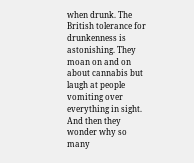when drunk. The British tolerance for drunkenness is astonishing. They moan on and on about cannabis but laugh at people vomiting over everything in sight. And then they wonder why so many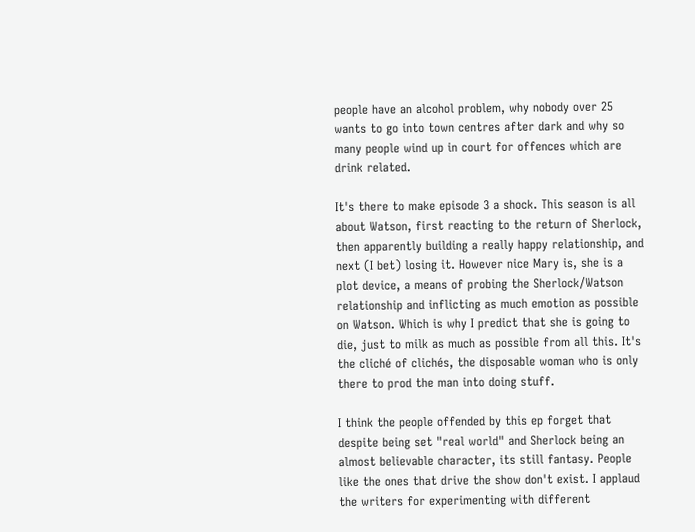people have an alcohol problem, why nobody over 25 wants to go into town centres after dark and why so many people wind up in court for offences which are drink related.

It's there to make episode 3 a shock. This season is all about Watson, first reacting to the return of Sherlock, then apparently building a really happy relationship, and next (I bet) losing it. However nice Mary is, she is a plot device, a means of probing the Sherlock/Watson relationship and inflicting as much emotion as possible on Watson. Which is why I predict that she is going to die, just to milk as much as possible from all this. It's the cliché of clichés, the disposable woman who is only there to prod the man into doing stuff.

I think the people offended by this ep forget that despite being set "real world" and Sherlock being an almost believable character, its still fantasy. People like the ones that drive the show don't exist. I applaud the writers for experimenting with different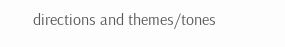directions and themes/tones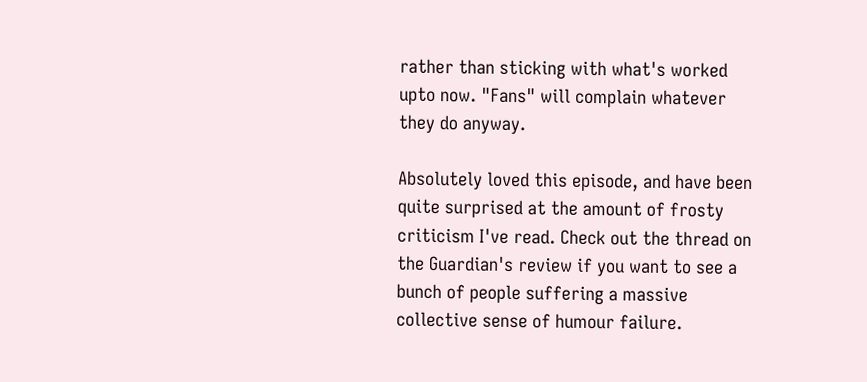rather than sticking with what's worked upto now. "Fans" will complain whatever they do anyway.

Absolutely loved this episode, and have been quite surprised at the amount of frosty criticism I've read. Check out the thread on the Guardian's review if you want to see a bunch of people suffering a massive collective sense of humour failure.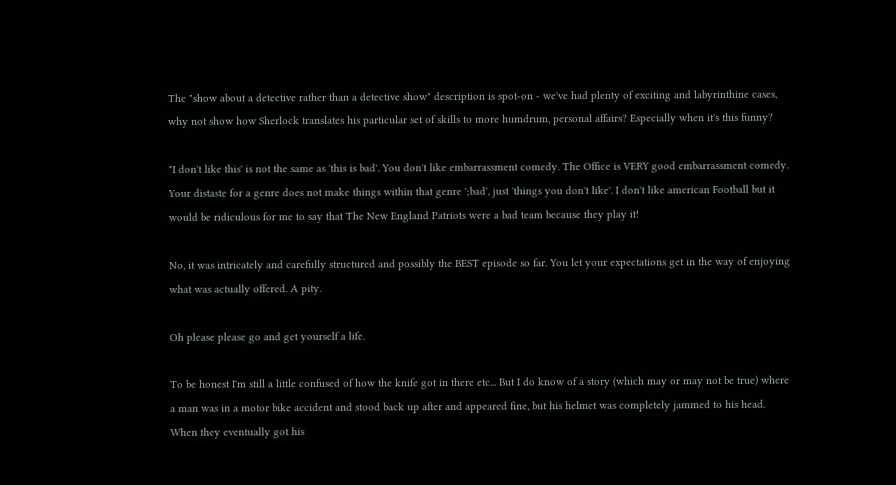The "show about a detective rather than a detective show" description is spot-on - we've had plenty of exciting and labyrinthine cases, why not show how Sherlock translates his particular set of skills to more humdrum, personal affairs? Especially when it's this funny?

"I don't like this' is not the same as 'this is bad'. You don't like embarrassment comedy. The Office is VERY good embarrassment comedy. Your distaste for a genre does not make things within that genre ';bad', just 'things you don't like'. I don't like american Football but it would be ridiculous for me to say that The New England Patriots were a bad team because they play it!

No, it was intricately and carefully structured and possibly the BEST episode so far. You let your expectations get in the way of enjoying what was actually offered. A pity.

Oh please please go and get yourself a life.

To be honest I'm still a little confused of how the knife got in there etc... But I do know of a story (which may or may not be true) where a man was in a motor bike accident and stood back up after and appeared fine, but his helmet was completely jammed to his head. When they eventually got his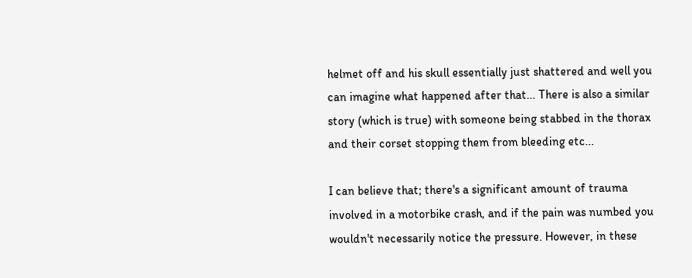helmet off and his skull essentially just shattered and well you can imagine what happened after that... There is also a similar story (which is true) with someone being stabbed in the thorax and their corset stopping them from bleeding etc...

I can believe that; there's a significant amount of trauma involved in a motorbike crash, and if the pain was numbed you wouldn't necessarily notice the pressure. However, in these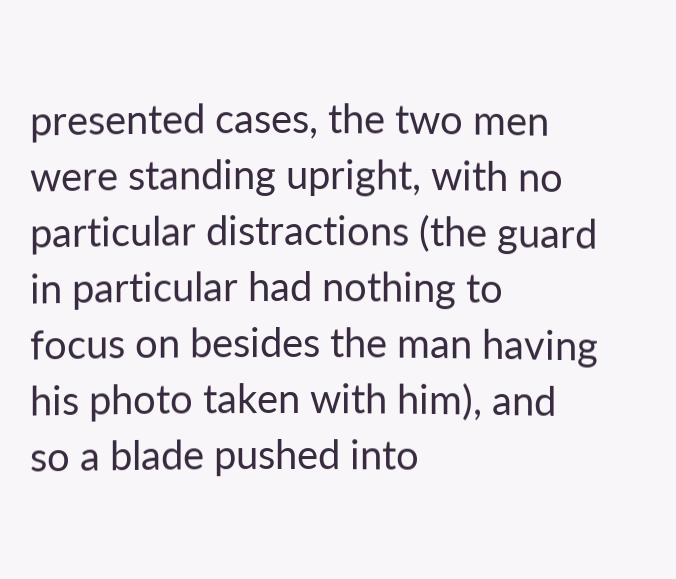presented cases, the two men were standing upright, with no particular distractions (the guard in particular had nothing to focus on besides the man having his photo taken with him), and so a blade pushed into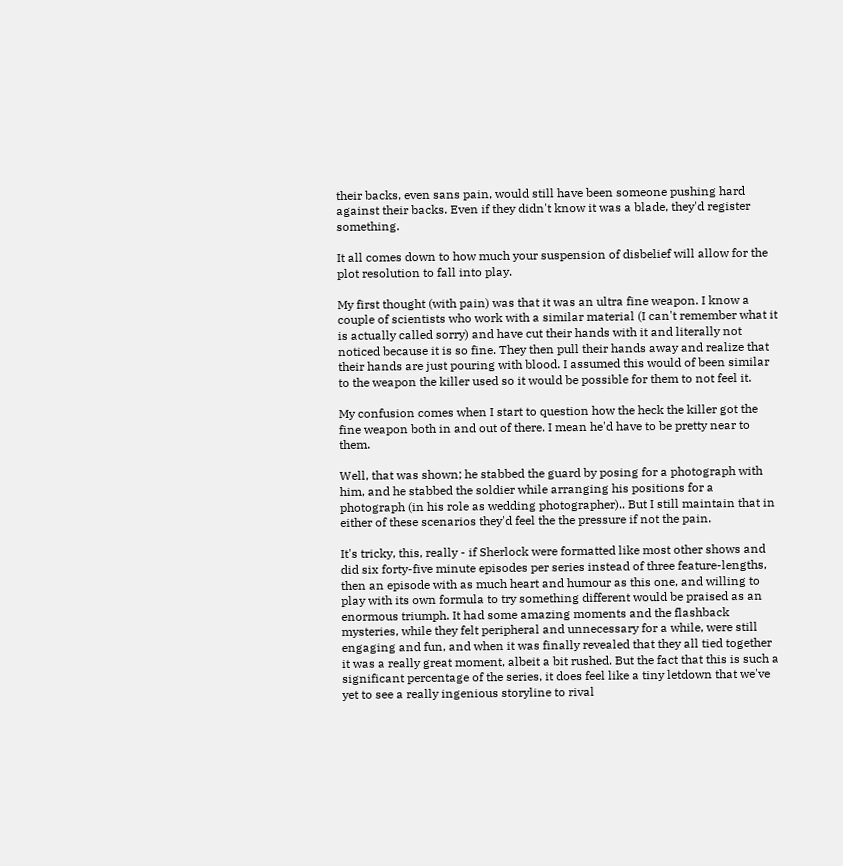their backs, even sans pain, would still have been someone pushing hard against their backs. Even if they didn't know it was a blade, they'd register something.

It all comes down to how much your suspension of disbelief will allow for the plot resolution to fall into play.

My first thought (with pain) was that it was an ultra fine weapon. I know a couple of scientists who work with a similar material (I can't remember what it is actually called sorry) and have cut their hands with it and literally not noticed because it is so fine. They then pull their hands away and realize that their hands are just pouring with blood. I assumed this would of been similar to the weapon the killer used so it would be possible for them to not feel it.

My confusion comes when I start to question how the heck the killer got the fine weapon both in and out of there. I mean he'd have to be pretty near to them.

Well, that was shown; he stabbed the guard by posing for a photograph with him, and he stabbed the soldier while arranging his positions for a photograph (in his role as wedding photographer).. But I still maintain that in either of these scenarios they'd feel the the pressure if not the pain.

It's tricky, this, really - if Sherlock were formatted like most other shows and did six forty-five minute episodes per series instead of three feature-lengths, then an episode with as much heart and humour as this one, and willing to play with its own formula to try something different would be praised as an enormous triumph. It had some amazing moments and the flashback mysteries, while they felt peripheral and unnecessary for a while, were still engaging and fun, and when it was finally revealed that they all tied together it was a really great moment, albeit a bit rushed. But the fact that this is such a significant percentage of the series, it does feel like a tiny letdown that we've yet to see a really ingenious storyline to rival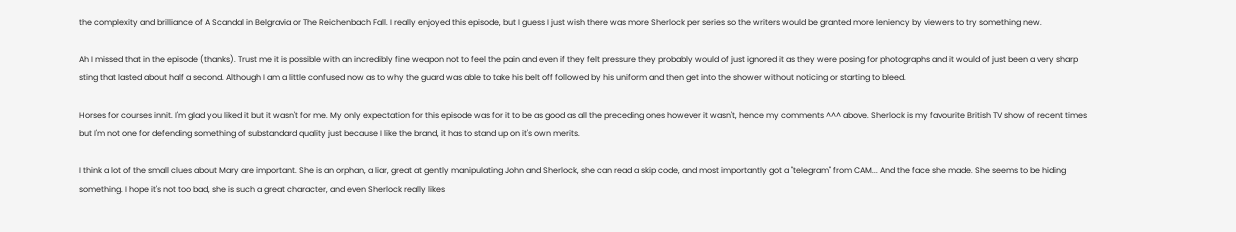the complexity and brilliance of A Scandal in Belgravia or The Reichenbach Fall. I really enjoyed this episode, but I guess I just wish there was more Sherlock per series so the writers would be granted more leniency by viewers to try something new.

Ah I missed that in the episode (thanks). Trust me it is possible with an incredibly fine weapon not to feel the pain and even if they felt pressure they probably would of just ignored it as they were posing for photographs and it would of just been a very sharp sting that lasted about half a second. Although I am a little confused now as to why the guard was able to take his belt off followed by his uniform and then get into the shower without noticing or starting to bleed.

Horses for courses innit. I'm glad you liked it but it wasn't for me. My only expectation for this episode was for it to be as good as all the preceding ones however it wasn't, hence my comments ^^^ above. Sherlock is my favourite British TV show of recent times but I'm not one for defending something of substandard quality just because I like the brand, it has to stand up on it's own merits.

I think a lot of the small clues about Mary are important. She is an orphan, a liar, great at gently manipulating John and Sherlock, she can read a skip code, and most importantly got a "telegram" from CAM... And the face she made. She seems to be hiding something. I hope it's not too bad, she is such a great character, and even Sherlock really likes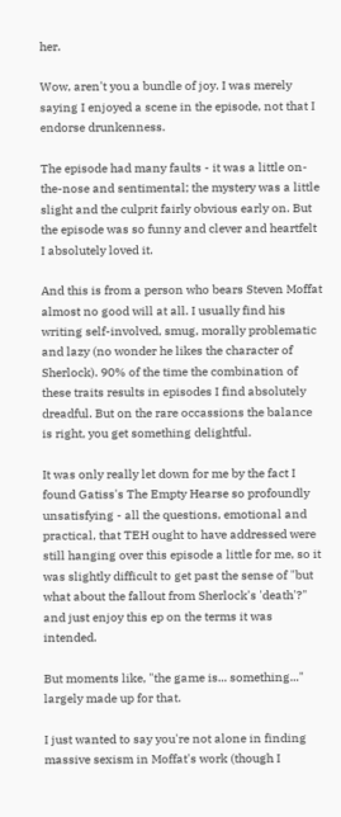her.

Wow, aren't you a bundle of joy. I was merely saying I enjoyed a scene in the episode, not that I endorse drunkenness.

The episode had many faults - it was a little on-the-nose and sentimental; the mystery was a little slight and the culprit fairly obvious early on. But the episode was so funny and clever and heartfelt I absolutely loved it.

And this is from a person who bears Steven Moffat almost no good will at all. I usually find his writing self-involved, smug, morally problematic and lazy (no wonder he likes the character of Sherlock). 90% of the time the combination of these traits results in episodes I find absolutely dreadful. But on the rare occassions the balance is right, you get something delightful.

It was only really let down for me by the fact I found Gatiss's The Empty Hearse so profoundly unsatisfying - all the questions, emotional and practical, that TEH ought to have addressed were still hanging over this episode a little for me, so it was slightly difficult to get past the sense of "but what about the fallout from Sherlock's 'death'?" and just enjoy this ep on the terms it was intended.

But moments like, "the game is... something..." largely made up for that.

I just wanted to say you're not alone in finding massive sexism in Moffat's work (though I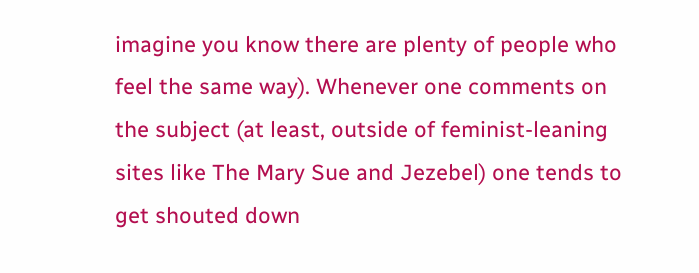imagine you know there are plenty of people who feel the same way). Whenever one comments on the subject (at least, outside of feminist-leaning sites like The Mary Sue and Jezebel) one tends to get shouted down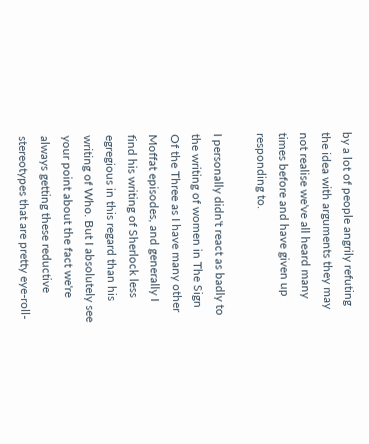by a lot of people angrily refuting the idea with arguments they may not realise we've all heard many times before and have given up responding to.

I personally didn't react as badly to the writing of women in The Sign Of the Three as I have many other Moffat episodes, and generally I find his writing of Sherlock less egregious in this regard than his writing of Who. But I absolutely see your point about the fact we're always getting these reductive stereotypes that are pretty eye-roll-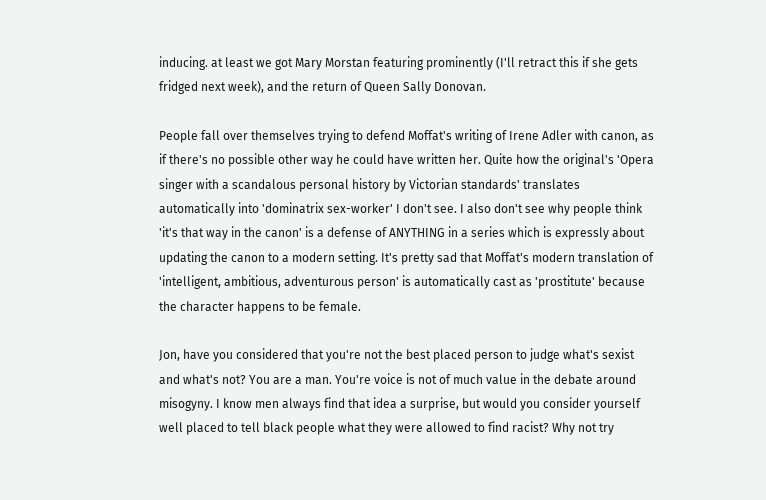inducing. at least we got Mary Morstan featuring prominently (I'll retract this if she gets fridged next week), and the return of Queen Sally Donovan.

People fall over themselves trying to defend Moffat's writing of Irene Adler with canon, as if there's no possible other way he could have written her. Quite how the original's 'Opera singer with a scandalous personal history by Victorian standards' translates automatically into 'dominatrix sex-worker' I don't see. I also don't see why people think 'it's that way in the canon' is a defense of ANYTHING in a series which is expressly about updating the canon to a modern setting. It's pretty sad that Moffat's modern translation of 'intelligent, ambitious, adventurous person' is automatically cast as 'prostitute' because the character happens to be female.

Jon, have you considered that you're not the best placed person to judge what's sexist and what's not? You are a man. You're voice is not of much value in the debate around misogyny. I know men always find that idea a surprise, but would you consider yourself well placed to tell black people what they were allowed to find racist? Why not try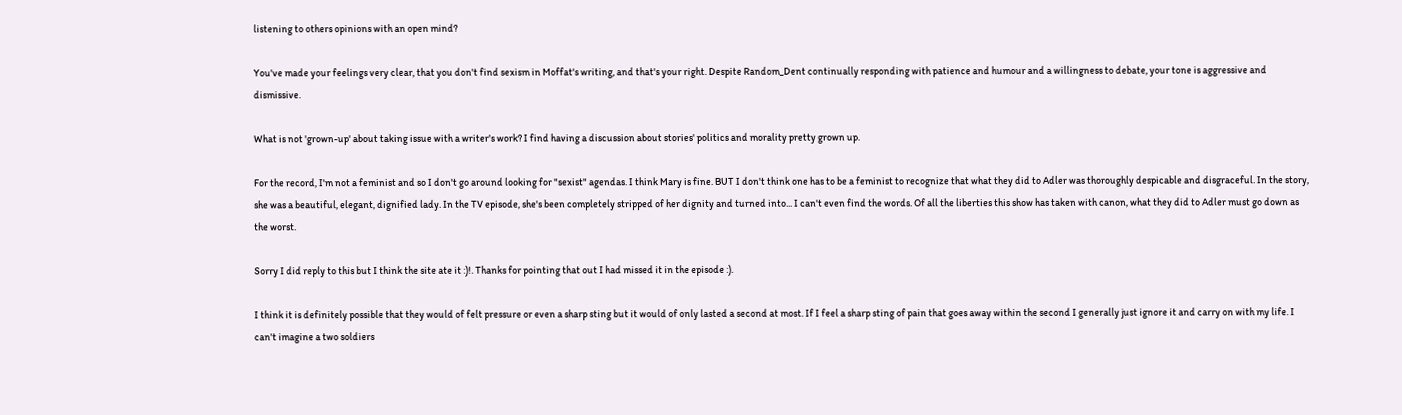listening to others opinions with an open mind?

You've made your feelings very clear, that you don't find sexism in Moffat's writing, and that's your right. Despite Random_Dent continually responding with patience and humour and a willingness to debate, your tone is aggressive and dismissive.

What is not 'grown-up' about taking issue with a writer's work? I find having a discussion about stories' politics and morality pretty grown up.

For the record, I'm not a feminist and so I don't go around looking for "sexist" agendas. I think Mary is fine. BUT I don't think one has to be a feminist to recognize that what they did to Adler was thoroughly despicable and disgraceful. In the story, she was a beautiful, elegant, dignified lady. In the TV episode, she's been completely stripped of her dignity and turned into... I can't even find the words. Of all the liberties this show has taken with canon, what they did to Adler must go down as the worst.

Sorry I did reply to this but I think the site ate it :)!. Thanks for pointing that out I had missed it in the episode :).

I think it is definitely possible that they would of felt pressure or even a sharp sting but it would of only lasted a second at most. If I feel a sharp sting of pain that goes away within the second I generally just ignore it and carry on with my life. I can't imagine a two soldiers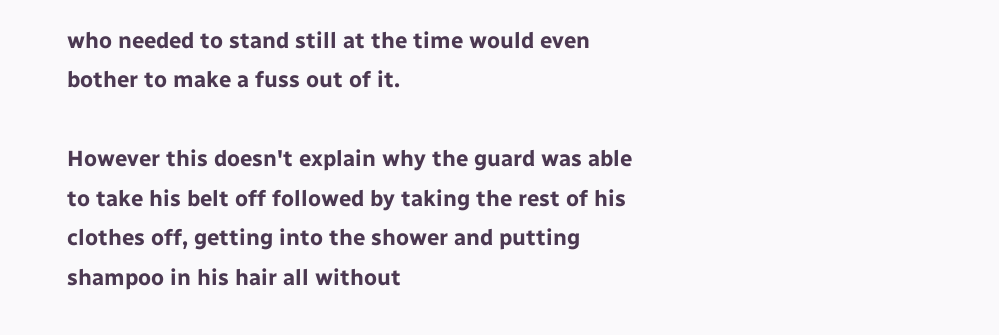who needed to stand still at the time would even bother to make a fuss out of it.

However this doesn't explain why the guard was able to take his belt off followed by taking the rest of his clothes off, getting into the shower and putting shampoo in his hair all without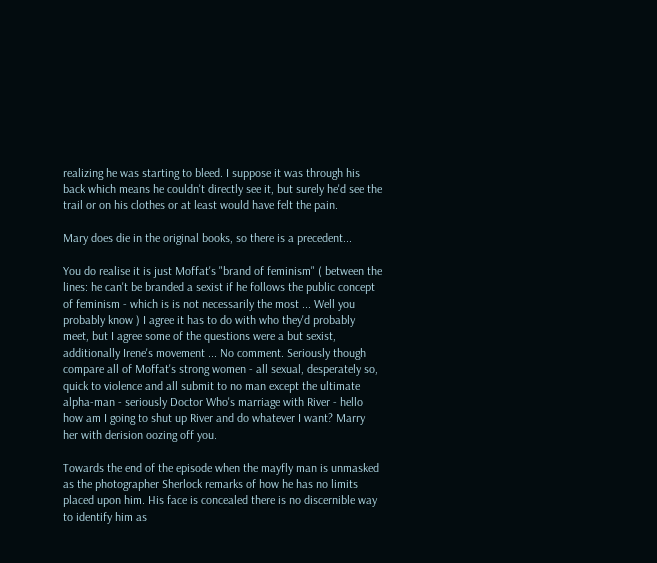realizing he was starting to bleed. I suppose it was through his back which means he couldn't directly see it, but surely he'd see the trail or on his clothes or at least would have felt the pain.

Mary does die in the original books, so there is a precedent...

You do realise it is just Moffat's "brand of feminism" ( between the lines: he can't be branded a sexist if he follows the public concept of feminism - which is is not necessarily the most ... Well you probably know ) I agree it has to do with who they'd probably meet, but I agree some of the questions were a but sexist, additionally Irene's movement ... No comment. Seriously though compare all of Moffat's strong women - all sexual, desperately so, quick to violence and all submit to no man except the ultimate alpha-man - seriously Doctor Who's marriage with River - hello how am I going to shut up River and do whatever I want? Marry her with derision oozing off you.

Towards the end of the episode when the mayfly man is unmasked as the photographer Sherlock remarks of how he has no limits placed upon him. His face is concealed there is no discernible way to identify him as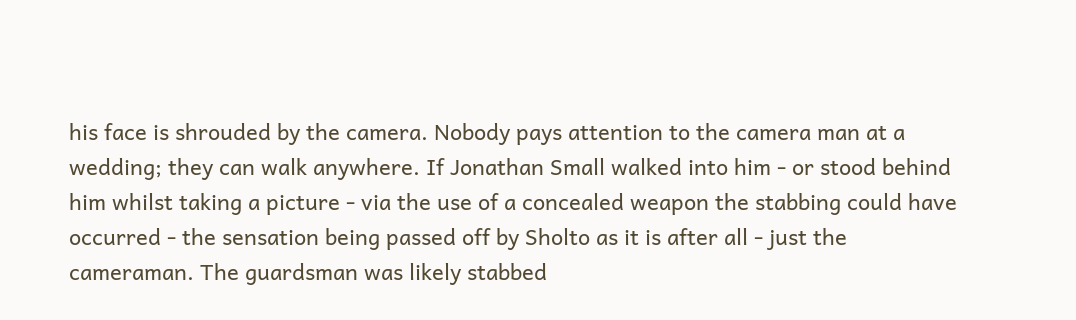his face is shrouded by the camera. Nobody pays attention to the camera man at a wedding; they can walk anywhere. If Jonathan Small walked into him - or stood behind him whilst taking a picture - via the use of a concealed weapon the stabbing could have occurred - the sensation being passed off by Sholto as it is after all - just the cameraman. The guardsman was likely stabbed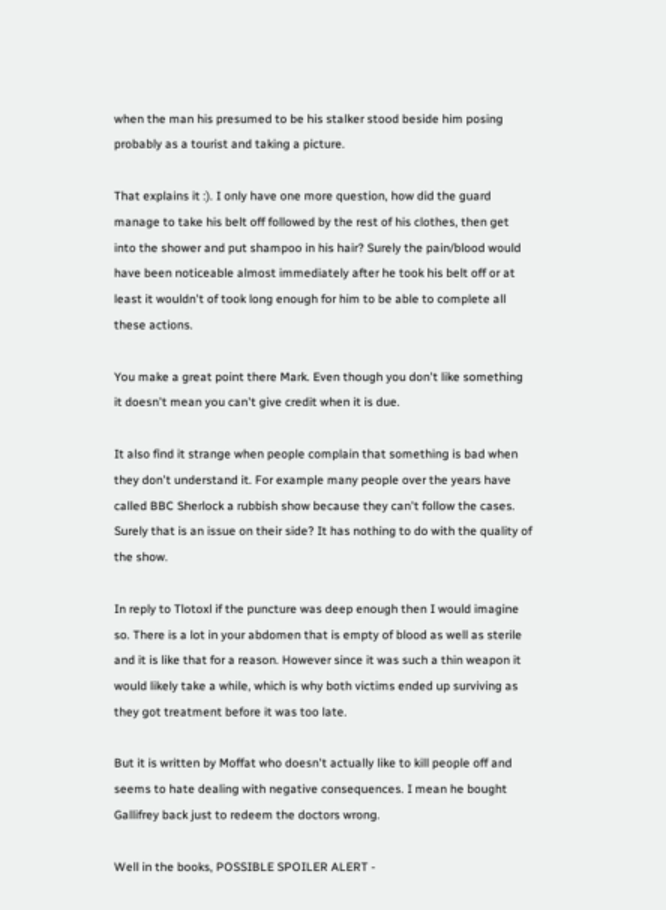when the man his presumed to be his stalker stood beside him posing probably as a tourist and taking a picture.

That explains it :). I only have one more question, how did the guard manage to take his belt off followed by the rest of his clothes, then get into the shower and put shampoo in his hair? Surely the pain/blood would have been noticeable almost immediately after he took his belt off or at least it wouldn't of took long enough for him to be able to complete all these actions.

You make a great point there Mark. Even though you don't like something it doesn't mean you can't give credit when it is due.

It also find it strange when people complain that something is bad when they don't understand it. For example many people over the years have called BBC Sherlock a rubbish show because they can't follow the cases. Surely that is an issue on their side? It has nothing to do with the quality of the show.

In reply to Tlotoxl if the puncture was deep enough then I would imagine so. There is a lot in your abdomen that is empty of blood as well as sterile and it is like that for a reason. However since it was such a thin weapon it would likely take a while, which is why both victims ended up surviving as they got treatment before it was too late.

But it is written by Moffat who doesn't actually like to kill people off and seems to hate dealing with negative consequences. I mean he bought Gallifrey back just to redeem the doctors wrong.

Well in the books, POSSIBLE SPOILER ALERT -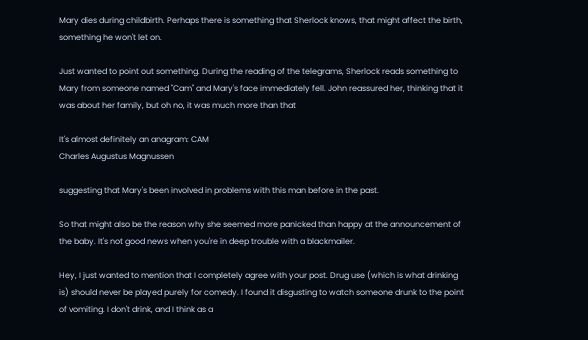Mary dies during childbirth. Perhaps there is something that Sherlock knows, that might affect the birth, something he won't let on.

Just wanted to point out something. During the reading of the telegrams, Sherlock reads something to Mary from someone named "Cam" and Mary's face immediately fell. John reassured her, thinking that it was about her family, but oh no, it was much more than that

It's almost definitely an anagram: CAM
Charles Augustus Magnussen

suggesting that Mary's been involved in problems with this man before in the past.

So that might also be the reason why she seemed more panicked than happy at the announcement of the baby. It's not good news when you're in deep trouble with a blackmailer.

Hey, I just wanted to mention that I completely agree with your post. Drug use (which is what drinking is) should never be played purely for comedy. I found it disgusting to watch someone drunk to the point of vomiting. I don't drink, and I think as a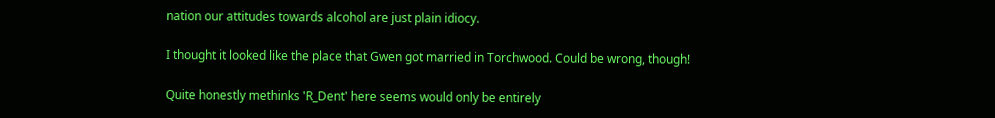nation our attitudes towards alcohol are just plain idiocy.

I thought it looked like the place that Gwen got married in Torchwood. Could be wrong, though!

Quite honestly methinks 'R_Dent' here seems would only be entirely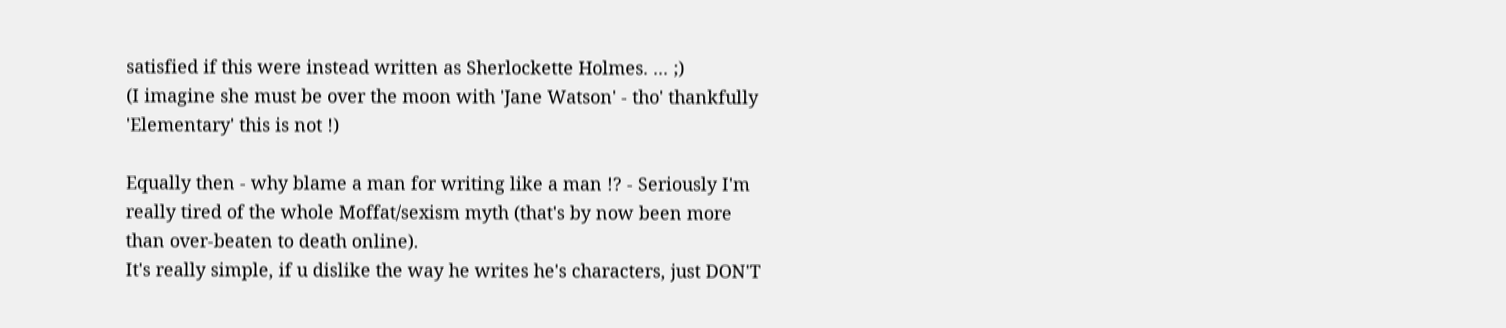satisfied if this were instead written as Sherlockette Holmes. ... ;)
(I imagine she must be over the moon with 'Jane Watson' - tho' thankfully 'Elementary' this is not !)

Equally then - why blame a man for writing like a man !? - Seriously I'm really tired of the whole Moffat/sexism myth (that's by now been more than over-beaten to death online).
It's really simple, if u dislike the way he writes he's characters, just DON'T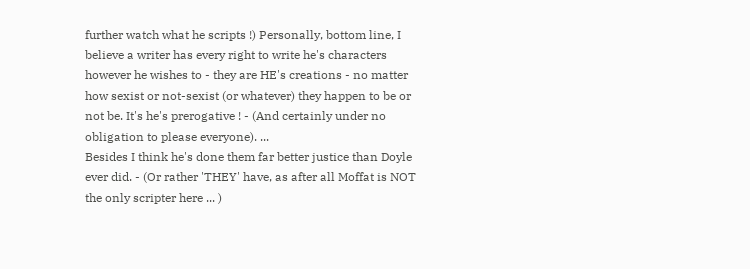further watch what he scripts !) Personally, bottom line, I believe a writer has every right to write he's characters however he wishes to - they are HE's creations - no matter how sexist or not-sexist (or whatever) they happen to be or not be. It's he's prerogative ! - (And certainly under no obligation to please everyone). ...
Besides I think he's done them far better justice than Doyle ever did. - (Or rather 'THEY' have, as after all Moffat is NOT the only scripter here ... )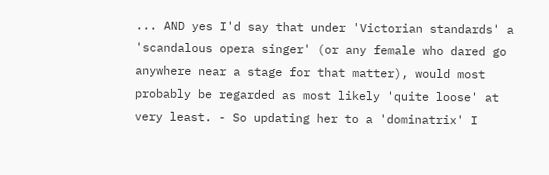... AND yes I'd say that under 'Victorian standards' a 'scandalous opera singer' (or any female who dared go anywhere near a stage for that matter), would most probably be regarded as most likely 'quite loose' at very least. - So updating her to a 'dominatrix' I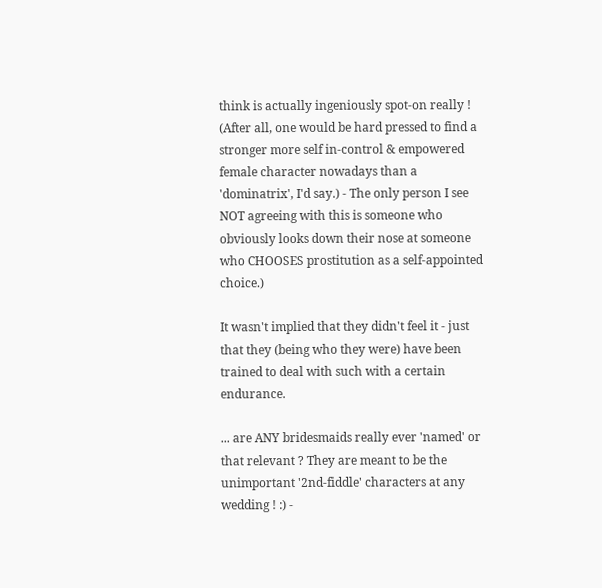think is actually ingeniously spot-on really ! (After all, one would be hard pressed to find a stronger more self in-control & empowered female character nowadays than a 'dominatrix', I'd say.) - The only person I see NOT agreeing with this is someone who obviously looks down their nose at someone who CHOOSES prostitution as a self-appointed choice.)

It wasn't implied that they didn't feel it - just that they (being who they were) have been trained to deal with such with a certain endurance.

... are ANY bridesmaids really ever 'named' or that relevant ? They are meant to be the unimportant '2nd-fiddle' characters at any wedding ! :) -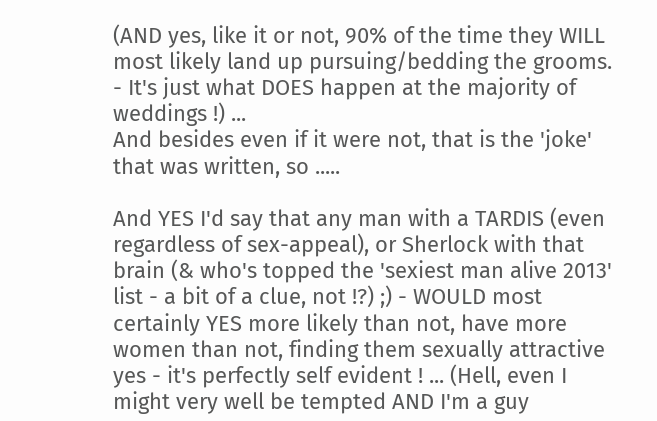(AND yes, like it or not, 90% of the time they WILL most likely land up pursuing/bedding the grooms. - It's just what DOES happen at the majority of weddings !) ...
And besides even if it were not, that is the 'joke' that was written, so .....

And YES I'd say that any man with a TARDIS (even regardless of sex-appeal), or Sherlock with that brain (& who's topped the 'sexiest man alive 2013' list - a bit of a clue, not !?) ;) - WOULD most certainly YES more likely than not, have more women than not, finding them sexually attractive yes - it's perfectly self evident ! ... (Hell, even I might very well be tempted AND I'm a guy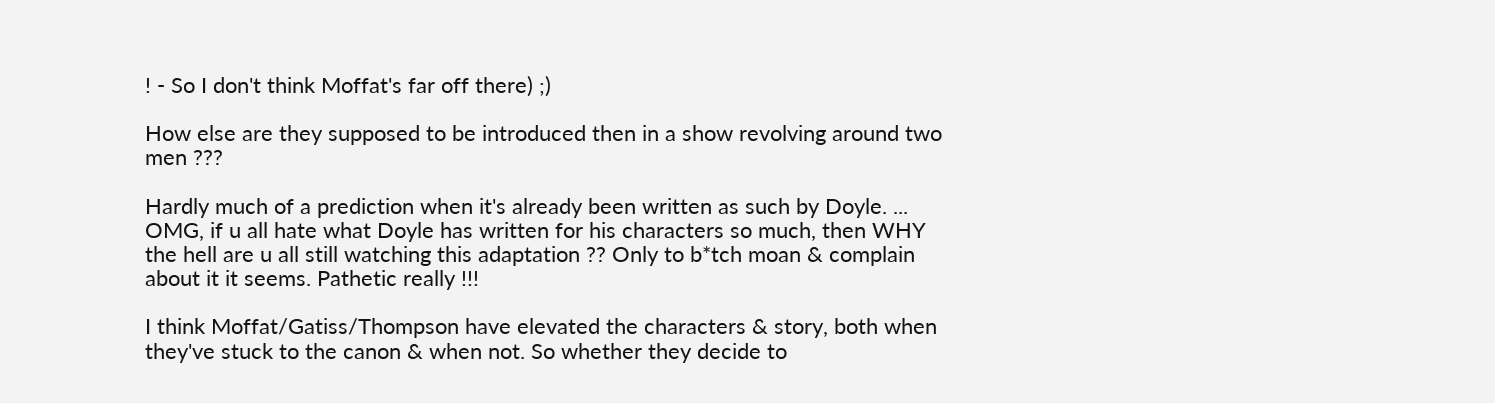! - So I don't think Moffat's far off there) ;)

How else are they supposed to be introduced then in a show revolving around two men ???

Hardly much of a prediction when it's already been written as such by Doyle. ... OMG, if u all hate what Doyle has written for his characters so much, then WHY the hell are u all still watching this adaptation ?? Only to b*tch moan & complain about it it seems. Pathetic really !!!

I think Moffat/Gatiss/Thompson have elevated the characters & story, both when they've stuck to the canon & when not. So whether they decide to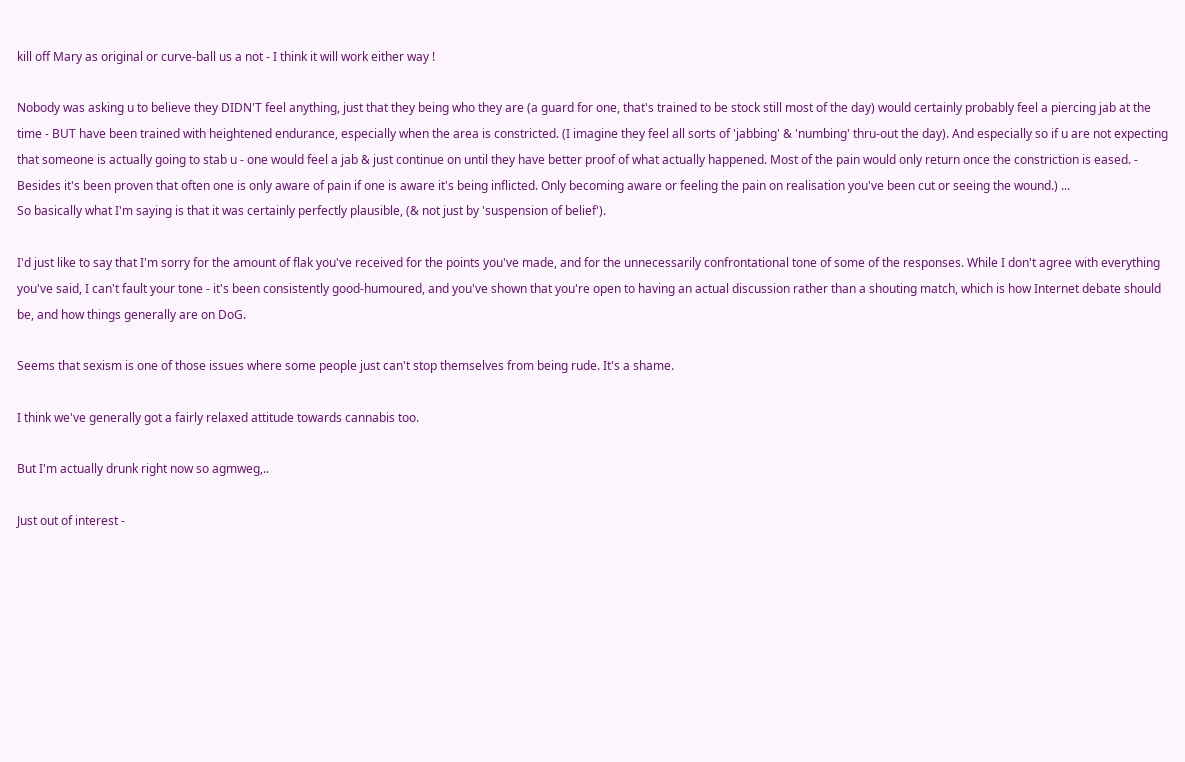kill off Mary as original or curve-ball us a not - I think it will work either way !

Nobody was asking u to believe they DIDN'T feel anything, just that they being who they are (a guard for one, that's trained to be stock still most of the day) would certainly probably feel a piercing jab at the time - BUT have been trained with heightened endurance, especially when the area is constricted. (I imagine they feel all sorts of 'jabbing' & 'numbing' thru-out the day). And especially so if u are not expecting that someone is actually going to stab u - one would feel a jab & just continue on until they have better proof of what actually happened. Most of the pain would only return once the constriction is eased. - Besides it's been proven that often one is only aware of pain if one is aware it's being inflicted. Only becoming aware or feeling the pain on realisation you've been cut or seeing the wound.) ...
So basically what I'm saying is that it was certainly perfectly plausible, (& not just by 'suspension of belief').

I'd just like to say that I'm sorry for the amount of flak you've received for the points you've made, and for the unnecessarily confrontational tone of some of the responses. While I don't agree with everything you've said, I can't fault your tone - it's been consistently good-humoured, and you've shown that you're open to having an actual discussion rather than a shouting match, which is how Internet debate should be, and how things generally are on DoG.

Seems that sexism is one of those issues where some people just can't stop themselves from being rude. It's a shame.

I think we've generally got a fairly relaxed attitude towards cannabis too.

But I'm actually drunk right now so agmweg,..

Just out of interest -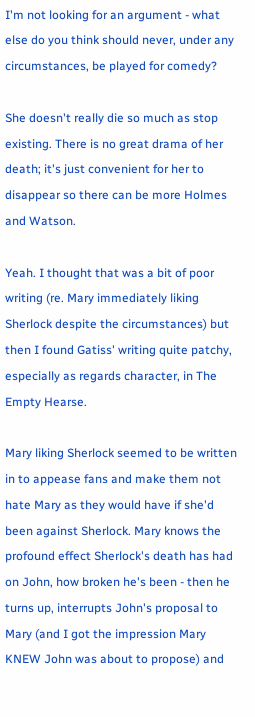I'm not looking for an argument - what else do you think should never, under any circumstances, be played for comedy?

She doesn't really die so much as stop existing. There is no great drama of her death; it's just convenient for her to disappear so there can be more Holmes and Watson.

Yeah. I thought that was a bit of poor writing (re. Mary immediately liking Sherlock despite the circumstances) but then I found Gatiss' writing quite patchy, especially as regards character, in The Empty Hearse.

Mary liking Sherlock seemed to be written in to appease fans and make them not hate Mary as they would have if she'd been against Sherlock. Mary knows the profound effect Sherlock's death has had on John, how broken he's been - then he turns up, interrupts John's proposal to Mary (and I got the impression Mary KNEW John was about to propose) and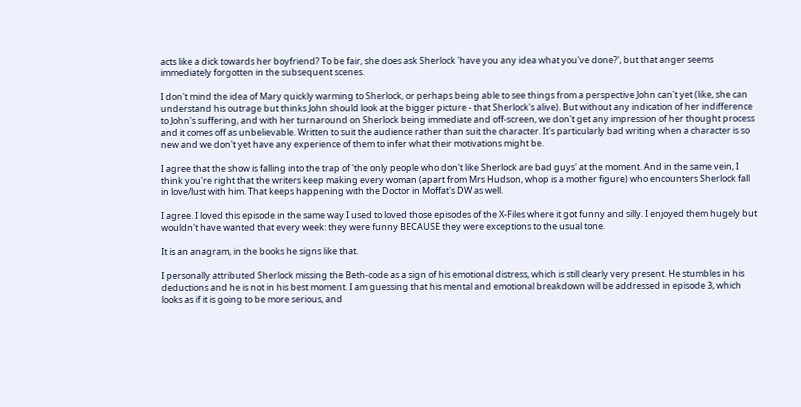acts like a dick towards her boyfriend? To be fair, she does ask Sherlock 'have you any idea what you've done?', but that anger seems immediately forgotten in the subsequent scenes.

I don't mind the idea of Mary quickly warming to Sherlock, or perhaps being able to see things from a perspective John can't yet (like, she can understand his outrage but thinks John should look at the bigger picture - that Sherlock's alive). But without any indication of her indifference to John's suffering, and with her turnaround on Sherlock being immediate and off-screen, we don't get any impression of her thought process and it comes off as unbelievable. Written to suit the audience rather than suit the character. It's particularly bad writing when a character is so new and we don't yet have any experience of them to infer what their motivations might be.

I agree that the show is falling into the trap of 'the only people who don't like Sherlock are bad guys' at the moment. And in the same vein, I think you're right that the writers keep making every woman (apart from Mrs Hudson, whop is a mother figure) who encounters Sherlock fall in love/lust with him. That keeps happening with the Doctor in Moffat's DW as well.

I agree. I loved this episode in the same way I used to loved those episodes of the X-Files where it got funny and silly. I enjoyed them hugely but wouldn't have wanted that every week: they were funny BECAUSE they were exceptions to the usual tone.

It is an anagram, in the books he signs like that.

I personally attributed Sherlock missing the Beth-code as a sign of his emotional distress, which is still clearly very present. He stumbles in his deductions and he is not in his best moment. I am guessing that his mental and emotional breakdown will be addressed in episode 3, which looks as if it is going to be more serious, and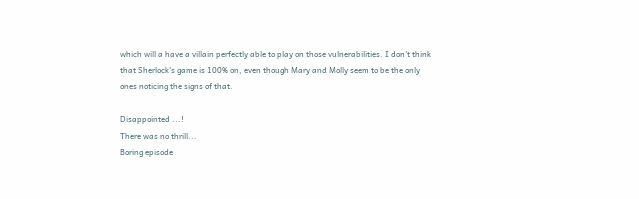which will a have a villain perfectly able to play on those vulnerabilities. I don't think that Sherlock's game is 100% on, even though Mary and Molly seem to be the only ones noticing the signs of that.

Disappointed ...!
There was no thrill...
Boring episode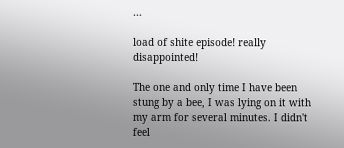...

load of shite episode! really disappointed!

The one and only time I have been stung by a bee, I was lying on it with my arm for several minutes. I didn't feel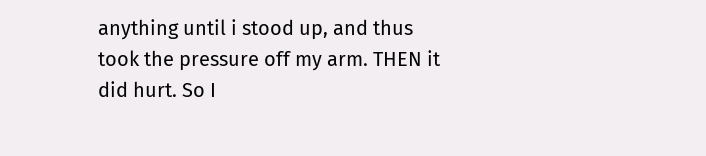anything until i stood up, and thus took the pressure off my arm. THEN it did hurt. So I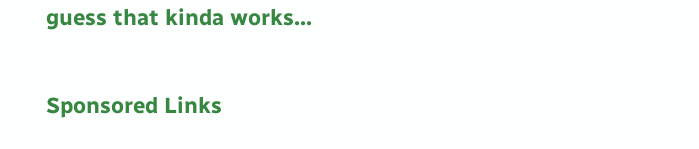guess that kinda works...

Sponsored Links